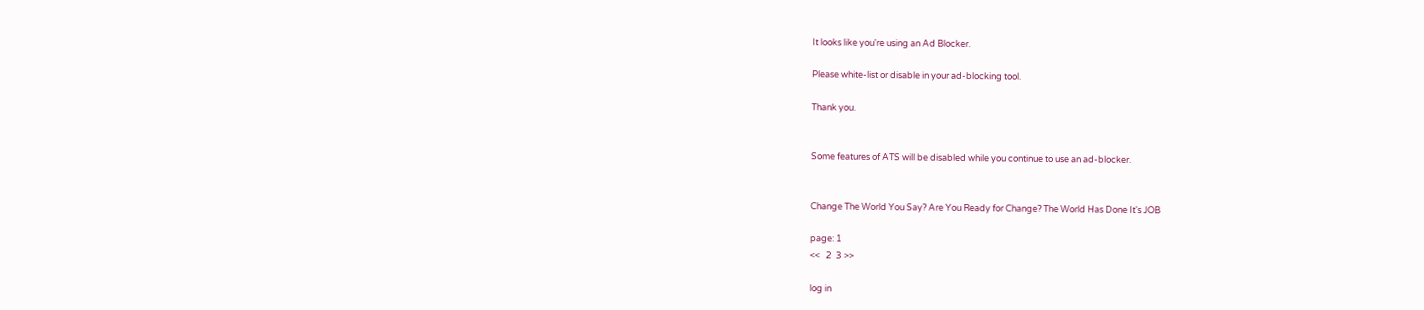It looks like you're using an Ad Blocker.

Please white-list or disable in your ad-blocking tool.

Thank you.


Some features of ATS will be disabled while you continue to use an ad-blocker.


Change The World You Say? Are You Ready for Change? The World Has Done It's JOB

page: 1
<<   2  3 >>

log in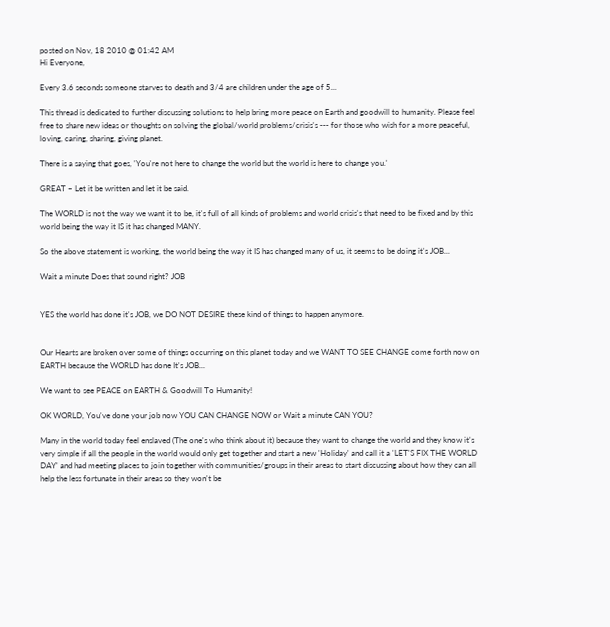posted on Nov, 18 2010 @ 01:42 AM
Hi Everyone,

Every 3.6 seconds someone starves to death and 3/4 are children under the age of 5...

This thread is dedicated to further discussing solutions to help bring more peace on Earth and goodwill to humanity. Please feel free to share new ideas or thoughts on solving the global/world problems/crisis's --- for those who wish for a more peaceful, loving, caring, sharing, giving planet.

There is a saying that goes, 'You're not here to change the world but the world is here to change you.'

GREAT – Let it be written and let it be said.

The WORLD is not the way we want it to be, it's full of all kinds of problems and world crisis's that need to be fixed and by this world being the way it IS it has changed MANY.

So the above statement is working, the world being the way it IS has changed many of us, it seems to be doing it's JOB...

Wait a minute Does that sound right? JOB


YES the world has done it's JOB, we DO NOT DESIRE these kind of things to happen anymore.


Our Hearts are broken over some of things occurring on this planet today and we WANT TO SEE CHANGE come forth now on EARTH because the WORLD has done It's JOB...

We want to see PEACE on EARTH & Goodwill To Humanity!

OK WORLD, You've done your job now YOU CAN CHANGE NOW or Wait a minute CAN YOU?

Many in the world today feel enslaved (The one's who think about it) because they want to change the world and they know it's very simple if all the people in the world would only get together and start a new 'Holiday' and call it a 'LET'S FIX THE WORLD DAY' and had meeting places to join together with communities/groups in their areas to start discussing about how they can all help the less fortunate in their areas so they won't be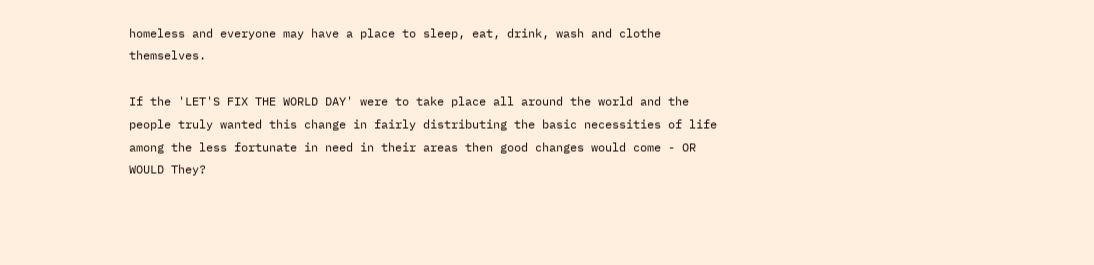homeless and everyone may have a place to sleep, eat, drink, wash and clothe themselves.

If the 'LET'S FIX THE WORLD DAY' were to take place all around the world and the people truly wanted this change in fairly distributing the basic necessities of life among the less fortunate in need in their areas then good changes would come - OR WOULD They?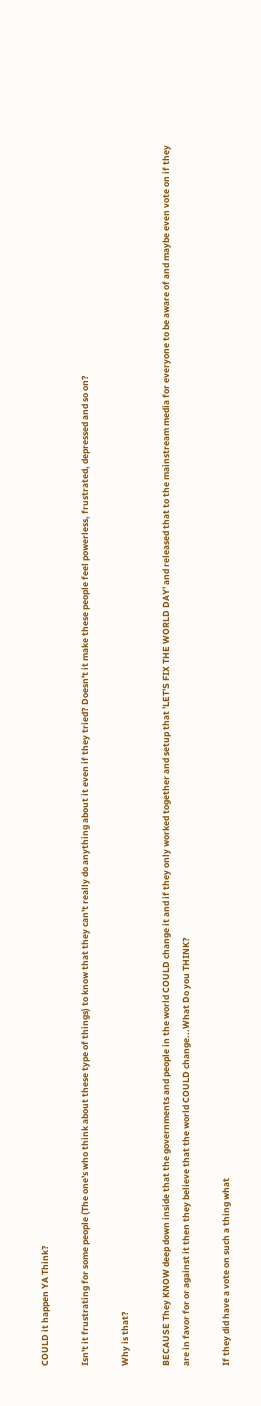COULD it happen YA Think?

Isn't it frustrating for some people (The one's who think about these type of things) to know that they can't really do anything about it even if they tried? Doesn't it make these people feel powerless, frustrated, depressed and so on?

Why is that?

BECAUSE They KNOW deep down inside that the governments and people in the world COULD change it and if they only worked together and setup that 'LET'S FIX THE WORLD DAY' and released that to the mainstream media for everyone to be aware of and maybe even vote on if they are in favor for or against it then they believe that the world COULD change...What Do you THINK?

If they did have a vote on such a thing what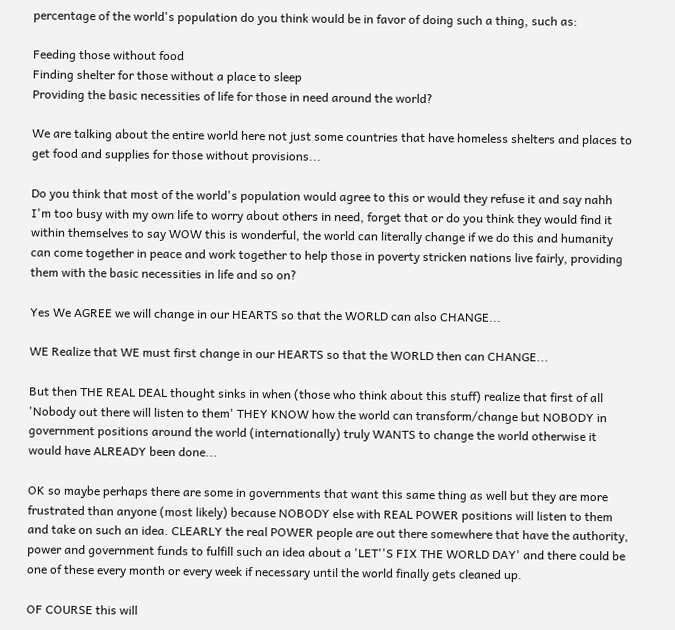percentage of the world's population do you think would be in favor of doing such a thing, such as:

Feeding those without food
Finding shelter for those without a place to sleep
Providing the basic necessities of life for those in need around the world?

We are talking about the entire world here not just some countries that have homeless shelters and places to get food and supplies for those without provisions...

Do you think that most of the world's population would agree to this or would they refuse it and say nahh I'm too busy with my own life to worry about others in need, forget that or do you think they would find it within themselves to say WOW this is wonderful, the world can literally change if we do this and humanity can come together in peace and work together to help those in poverty stricken nations live fairly, providing them with the basic necessities in life and so on?

Yes We AGREE we will change in our HEARTS so that the WORLD can also CHANGE...

WE Realize that WE must first change in our HEARTS so that the WORLD then can CHANGE...

But then THE REAL DEAL thought sinks in when (those who think about this stuff) realize that first of all 'Nobody out there will listen to them' THEY KNOW how the world can transform/change but NOBODY in government positions around the world (internationally) truly WANTS to change the world otherwise it would have ALREADY been done...

OK so maybe perhaps there are some in governments that want this same thing as well but they are more frustrated than anyone (most likely) because NOBODY else with REAL POWER positions will listen to them and take on such an idea. CLEARLY the real POWER people are out there somewhere that have the authority, power and government funds to fulfill such an idea about a 'LET''S FIX THE WORLD DAY' and there could be one of these every month or every week if necessary until the world finally gets cleaned up.

OF COURSE this will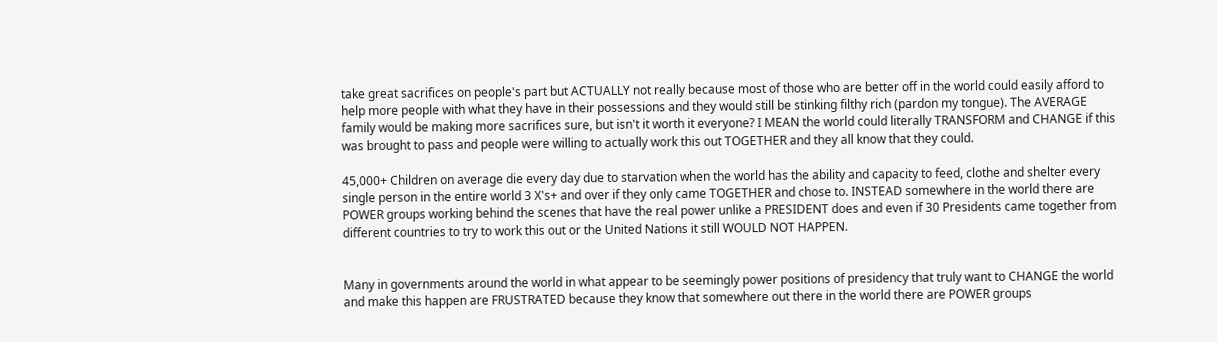take great sacrifices on people's part but ACTUALLY not really because most of those who are better off in the world could easily afford to help more people with what they have in their possessions and they would still be stinking filthy rich (pardon my tongue). The AVERAGE family would be making more sacrifices sure, but isn't it worth it everyone? I MEAN the world could literally TRANSFORM and CHANGE if this was brought to pass and people were willing to actually work this out TOGETHER and they all know that they could.

45,000+ Children on average die every day due to starvation when the world has the ability and capacity to feed, clothe and shelter every single person in the entire world 3 X's+ and over if they only came TOGETHER and chose to. INSTEAD somewhere in the world there are POWER groups working behind the scenes that have the real power unlike a PRESIDENT does and even if 30 Presidents came together from different countries to try to work this out or the United Nations it still WOULD NOT HAPPEN.


Many in governments around the world in what appear to be seemingly power positions of presidency that truly want to CHANGE the world and make this happen are FRUSTRATED because they know that somewhere out there in the world there are POWER groups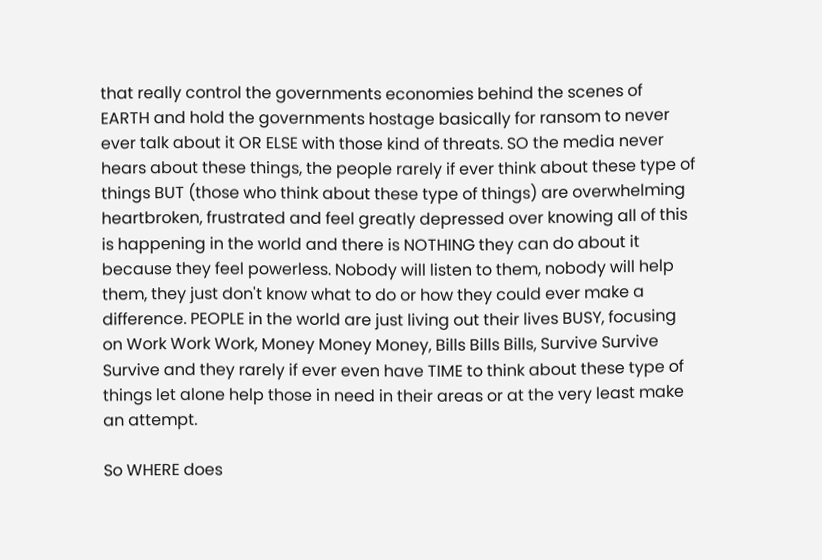that really control the governments economies behind the scenes of EARTH and hold the governments hostage basically for ransom to never ever talk about it OR ELSE with those kind of threats. SO the media never hears about these things, the people rarely if ever think about these type of things BUT (those who think about these type of things) are overwhelming heartbroken, frustrated and feel greatly depressed over knowing all of this is happening in the world and there is NOTHING they can do about it because they feel powerless. Nobody will listen to them, nobody will help them, they just don't know what to do or how they could ever make a difference. PEOPLE in the world are just living out their lives BUSY, focusing on Work Work Work, Money Money Money, Bills Bills Bills, Survive Survive Survive and they rarely if ever even have TIME to think about these type of things let alone help those in need in their areas or at the very least make an attempt.

So WHERE does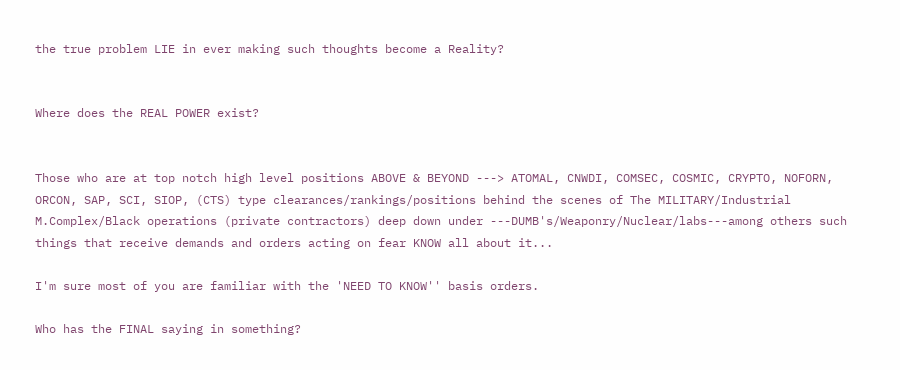the true problem LIE in ever making such thoughts become a Reality?


Where does the REAL POWER exist?


Those who are at top notch high level positions ABOVE & BEYOND ---> ATOMAL, CNWDI, COMSEC, COSMIC, CRYPTO, NOFORN, ORCON, SAP, SCI, SIOP, (CTS) type clearances/rankings/positions behind the scenes of The MILITARY/Industrial M.Complex/Black operations (private contractors) deep down under ---DUMB's/Weaponry/Nuclear/labs---among others such things that receive demands and orders acting on fear KNOW all about it...

I'm sure most of you are familiar with the 'NEED TO KNOW'' basis orders.

Who has the FINAL saying in something?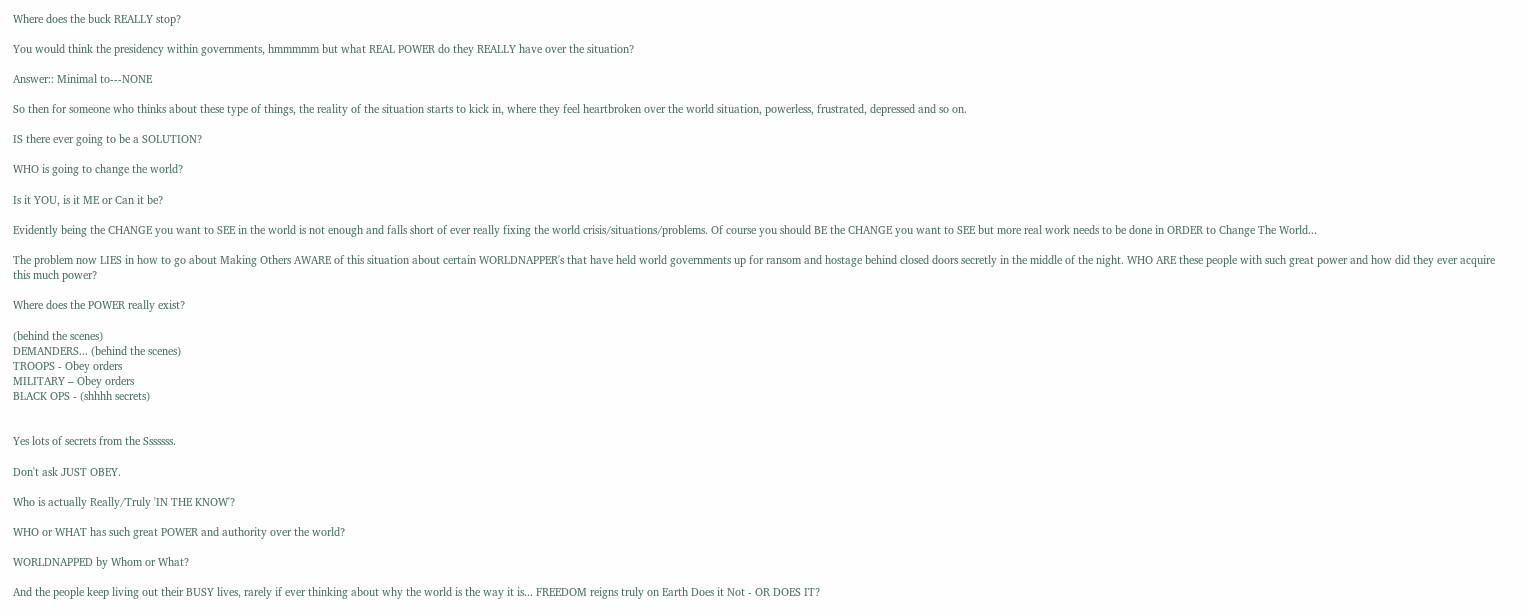Where does the buck REALLY stop?

You would think the presidency within governments, hmmmmm but what REAL POWER do they REALLY have over the situation?

Answer:: Minimal to---NONE

So then for someone who thinks about these type of things, the reality of the situation starts to kick in, where they feel heartbroken over the world situation, powerless, frustrated, depressed and so on.

IS there ever going to be a SOLUTION?

WHO is going to change the world?

Is it YOU, is it ME or Can it be?

Evidently being the CHANGE you want to SEE in the world is not enough and falls short of ever really fixing the world crisis/situations/problems. Of course you should BE the CHANGE you want to SEE but more real work needs to be done in ORDER to Change The World...

The problem now LIES in how to go about Making Others AWARE of this situation about certain WORLDNAPPER's that have held world governments up for ransom and hostage behind closed doors secretly in the middle of the night. WHO ARE these people with such great power and how did they ever acquire this much power?

Where does the POWER really exist?

(behind the scenes)
DEMANDERS... (behind the scenes)
TROOPS - Obey orders
MILITARY – Obey orders
BLACK OPS - (shhhh secrets)


Yes lots of secrets from the Sssssss.

Don't ask JUST OBEY.

Who is actually Really/Truly 'IN THE KNOW'?

WHO or WHAT has such great POWER and authority over the world?

WORLDNAPPED by Whom or What?

And the people keep living out their BUSY lives, rarely if ever thinking about why the world is the way it is... FREEDOM reigns truly on Earth Does it Not - OR DOES IT?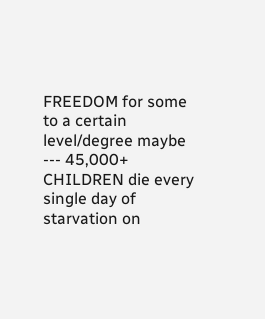FREEDOM for some to a certain level/degree maybe --- 45,000+ CHILDREN die every single day of starvation on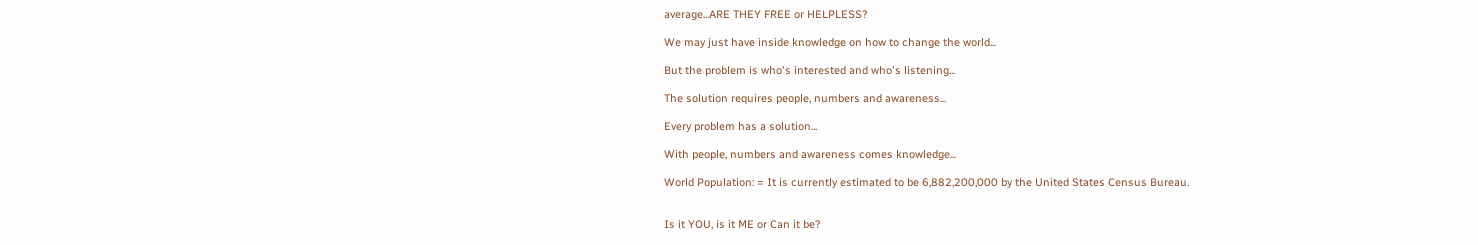average...ARE THEY FREE or HELPLESS?

We may just have inside knowledge on how to change the world...

But the problem is who's interested and who's listening...

The solution requires people, numbers and awareness...

Every problem has a solution...

With people, numbers and awareness comes knowledge...

World Population: = It is currently estimated to be 6,882,200,000 by the United States Census Bureau.


Is it YOU, is it ME or Can it be?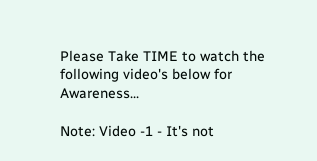Please Take TIME to watch the following video's below for Awareness...

Note: Video -1 - It's not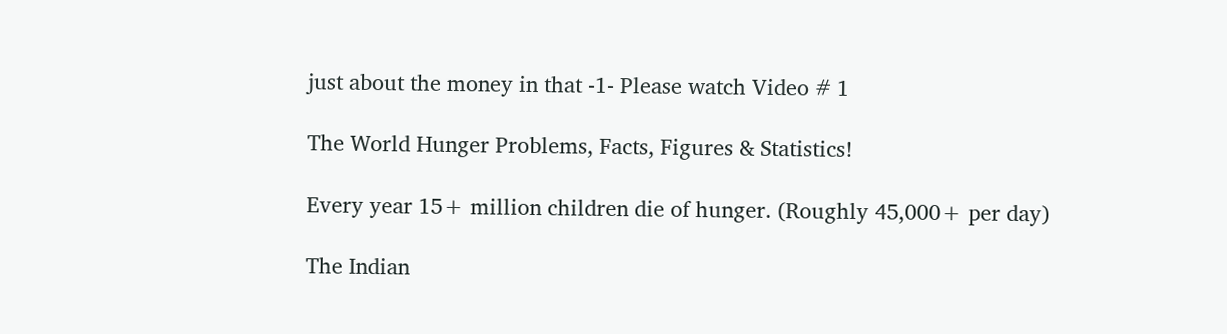just about the money in that -1- Please watch Video # 1

The World Hunger Problems, Facts, Figures & Statistics!

Every year 15+ million children die of hunger. (Roughly 45,000+ per day)

The Indian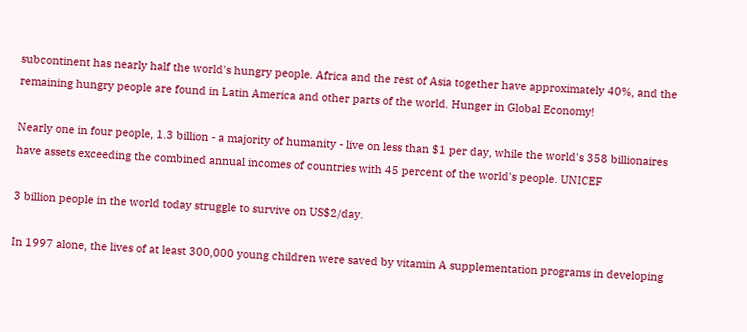subcontinent has nearly half the world's hungry people. Africa and the rest of Asia together have approximately 40%, and the remaining hungry people are found in Latin America and other parts of the world. Hunger in Global Economy!

Nearly one in four people, 1.3 billion - a majority of humanity - live on less than $1 per day, while the world's 358 billionaires have assets exceeding the combined annual incomes of countries with 45 percent of the world's people. UNICEF

3 billion people in the world today struggle to survive on US$2/day.

In 1997 alone, the lives of at least 300,000 young children were saved by vitamin A supplementation programs in developing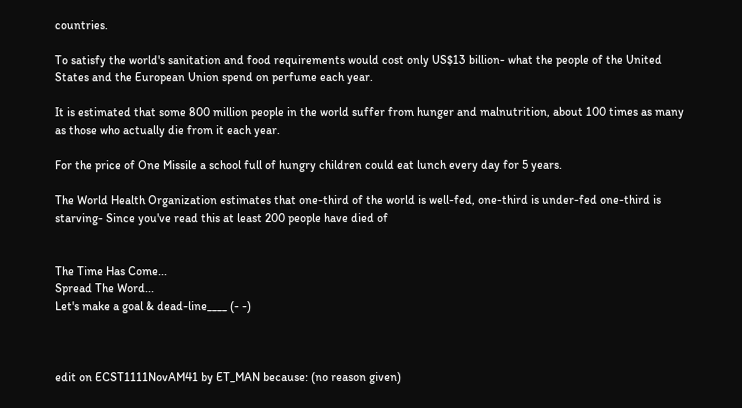countries.

To satisfy the world's sanitation and food requirements would cost only US$13 billion- what the people of the United States and the European Union spend on perfume each year.

It is estimated that some 800 million people in the world suffer from hunger and malnutrition, about 100 times as many as those who actually die from it each year.

For the price of One Missile a school full of hungry children could eat lunch every day for 5 years.

The World Health Organization estimates that one-third of the world is well-fed, one-third is under-fed one-third is starving- Since you've read this at least 200 people have died of


The Time Has Come...
Spread The Word...
Let's make a goal & dead-line____ (- -)



edit on ECST1111NovAM41 by ET_MAN because: (no reason given)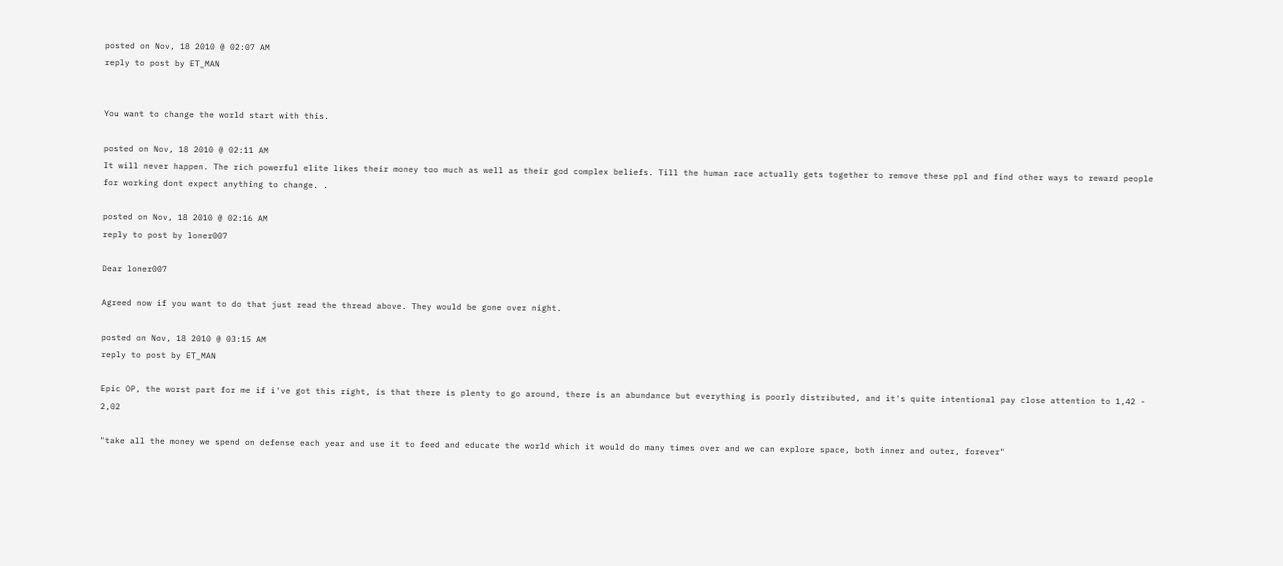posted on Nov, 18 2010 @ 02:07 AM
reply to post by ET_MAN


You want to change the world start with this.

posted on Nov, 18 2010 @ 02:11 AM
It will never happen. The rich powerful elite likes their money too much as well as their god complex beliefs. Till the human race actually gets together to remove these ppl and find other ways to reward people for working dont expect anything to change. .

posted on Nov, 18 2010 @ 02:16 AM
reply to post by loner007

Dear loner007

Agreed now if you want to do that just read the thread above. They would be gone over night.

posted on Nov, 18 2010 @ 03:15 AM
reply to post by ET_MAN

Epic OP, the worst part for me if i've got this right, is that there is plenty to go around, there is an abundance but everything is poorly distributed, and it's quite intentional pay close attention to 1,42 - 2,02

"take all the money we spend on defense each year and use it to feed and educate the world which it would do many times over and we can explore space, both inner and outer, forever"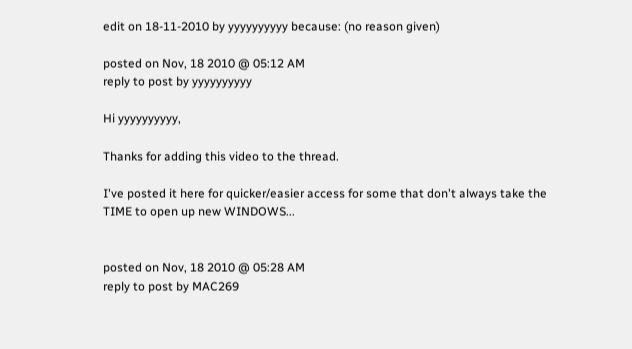edit on 18-11-2010 by yyyyyyyyyy because: (no reason given)

posted on Nov, 18 2010 @ 05:12 AM
reply to post by yyyyyyyyyy

Hi yyyyyyyyyy,

Thanks for adding this video to the thread.

I've posted it here for quicker/easier access for some that don't always take the TIME to open up new WINDOWS...


posted on Nov, 18 2010 @ 05:28 AM
reply to post by MAC269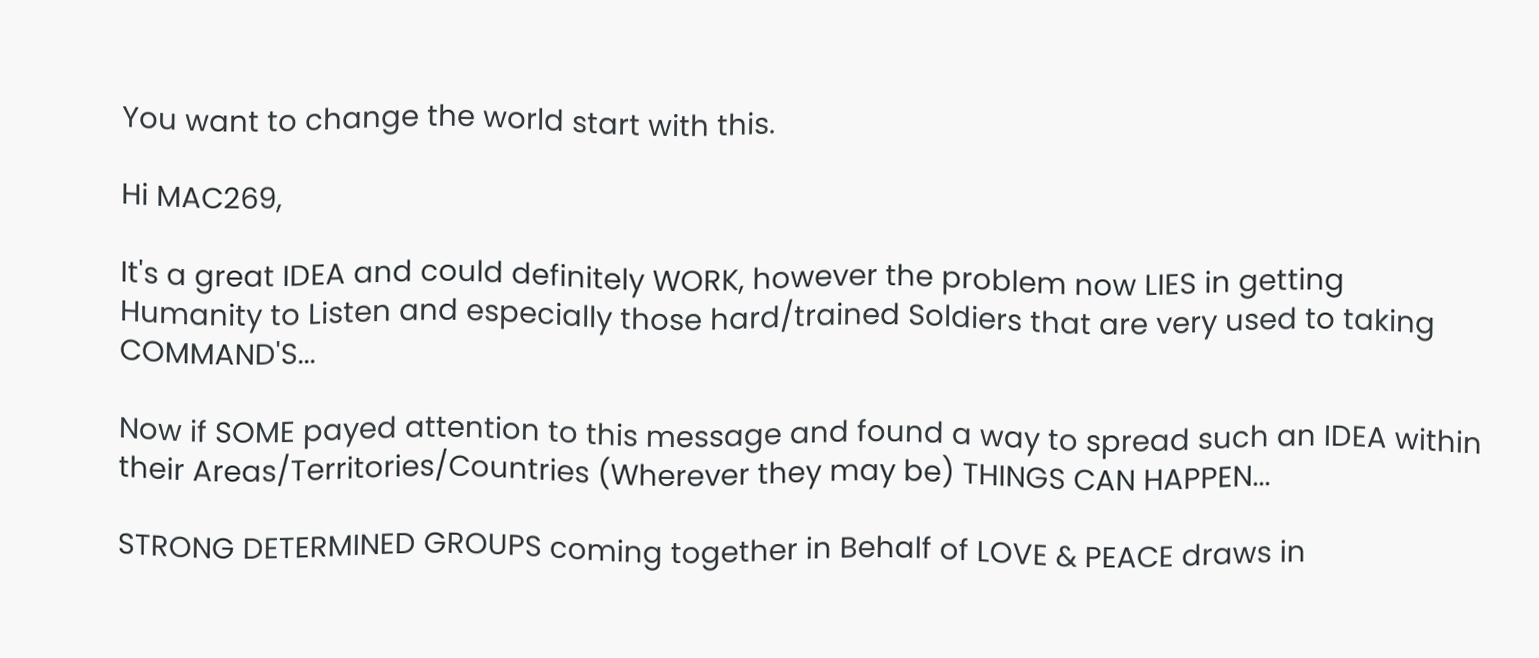You want to change the world start with this.

Hi MAC269,

It's a great IDEA and could definitely WORK, however the problem now LIES in getting Humanity to Listen and especially those hard/trained Soldiers that are very used to taking COMMAND'S...

Now if SOME payed attention to this message and found a way to spread such an IDEA within their Areas/Territories/Countries (Wherever they may be) THINGS CAN HAPPEN...

STRONG DETERMINED GROUPS coming together in Behalf of LOVE & PEACE draws in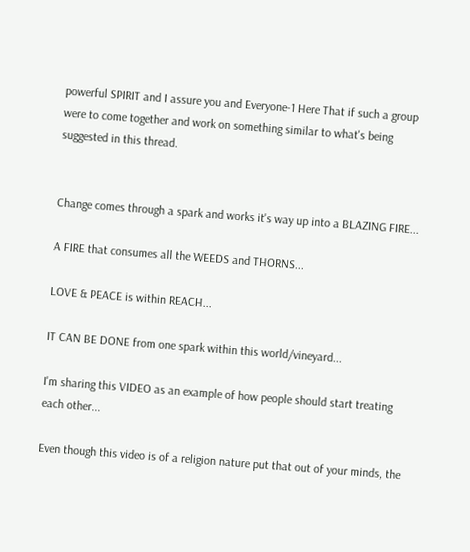powerful SPIRIT and I assure you and Everyone-1 Here That if such a group were to come together and work on something similar to what's being suggested in this thread.


Change comes through a spark and works it's way up into a BLAZING FIRE...

A FIRE that consumes all the WEEDS and THORNS...

LOVE & PEACE is within REACH...

IT CAN BE DONE from one spark within this world/vineyard...

I'm sharing this VIDEO as an example of how people should start treating each other...

Even though this video is of a religion nature put that out of your minds, the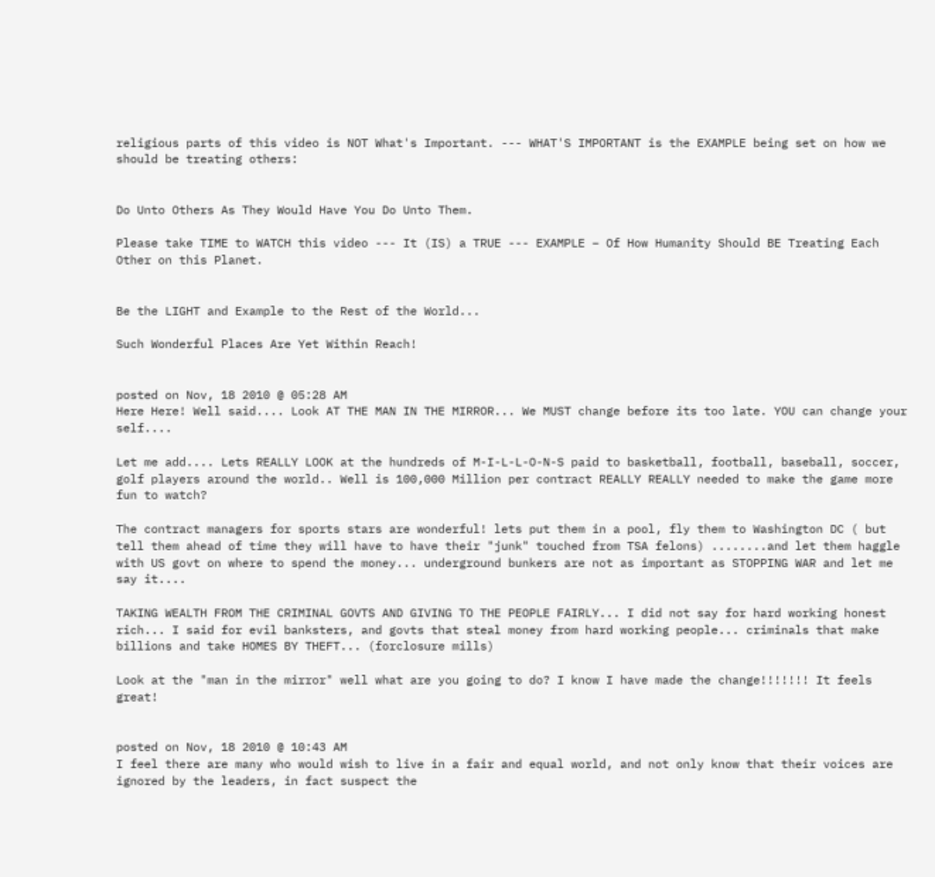religious parts of this video is NOT What's Important. --- WHAT'S IMPORTANT is the EXAMPLE being set on how we should be treating others:


Do Unto Others As They Would Have You Do Unto Them.

Please take TIME to WATCH this video --- It (IS) a TRUE --- EXAMPLE – Of How Humanity Should BE Treating Each Other on this Planet.


Be the LIGHT and Example to the Rest of the World...

Such Wonderful Places Are Yet Within Reach!


posted on Nov, 18 2010 @ 05:28 AM
Here Here! Well said.... Look AT THE MAN IN THE MIRROR... We MUST change before its too late. YOU can change your self....

Let me add.... Lets REALLY LOOK at the hundreds of M-I-L-L-O-N-S paid to basketball, football, baseball, soccer, golf players around the world.. Well is 100,000 Million per contract REALLY REALLY needed to make the game more fun to watch?

The contract managers for sports stars are wonderful! lets put them in a pool, fly them to Washington DC ( but tell them ahead of time they will have to have their "junk" touched from TSA felons) ........and let them haggle with US govt on where to spend the money... underground bunkers are not as important as STOPPING WAR and let me say it....

TAKING WEALTH FROM THE CRIMINAL GOVTS AND GIVING TO THE PEOPLE FAIRLY... I did not say for hard working honest rich... I said for evil banksters, and govts that steal money from hard working people... criminals that make billions and take HOMES BY THEFT... (forclosure mills)

Look at the "man in the mirror" well what are you going to do? I know I have made the change!!!!!!! It feels great!


posted on Nov, 18 2010 @ 10:43 AM
I feel there are many who would wish to live in a fair and equal world, and not only know that their voices are ignored by the leaders, in fact suspect the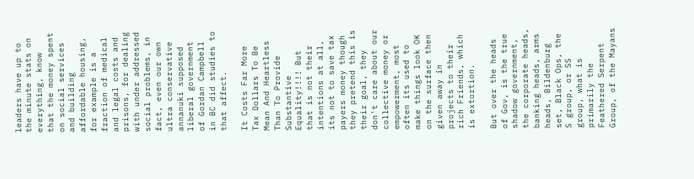leaders have up to the minute stats on everything, know that the money spent on social services and building affordable housing, for example is a fraction of medical and legal costs and prisons, for dealing with under addressed social problems, in fact, even our own ultra conservative annanuki supposed liberal government of Gordan Campbell in BC did studies to that affect.

It Costs Far More Tax Dollars To Be Mean And Heartless Than To Provide Substantive Equality!!!! But that is not their intentions at all, its not to save tax payers money though they pretend this is their goal, they don't care about our collective money or empowerment, most often its used to make things look OK on the surface then given away in projects to their rich Friends, which is extortion.

But over the heads of Gov, is the true shadow government, the corporate heads, banking heads, arms heads, Bildenburg set, Black Ops, the S group, or SS group, what is primarily the Feathered Serpent Group, of the Mayans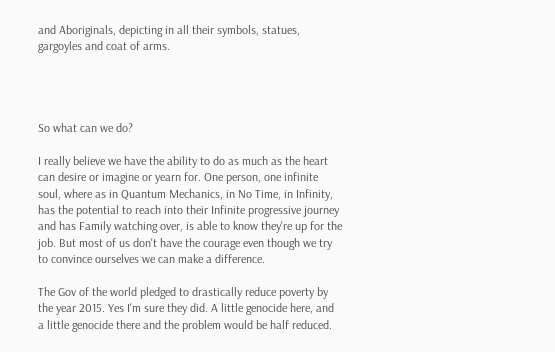and Aboriginals, depicting in all their symbols, statues, gargoyles and coat of arms.




So what can we do?

I really believe we have the ability to do as much as the heart can desire or imagine or yearn for. One person, one infinite soul, where as in Quantum Mechanics, in No Time, in Infinity, has the potential to reach into their Infinite progressive journey and has Family watching over, is able to know they're up for the job. But most of us don't have the courage even though we try to convince ourselves we can make a difference.

The Gov of the world pledged to drastically reduce poverty by the year 2015. Yes I'm sure they did. A little genocide here, and a little genocide there and the problem would be half reduced.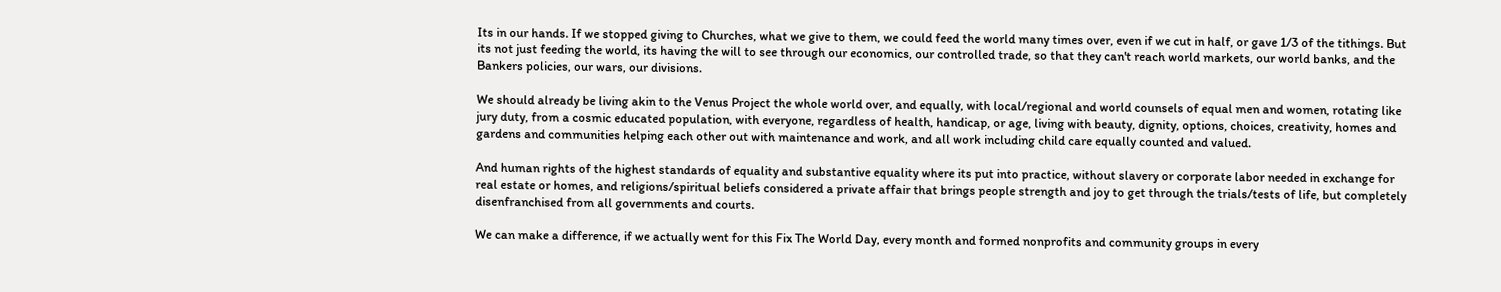Its in our hands. If we stopped giving to Churches, what we give to them, we could feed the world many times over, even if we cut in half, or gave 1/3 of the tithings. But its not just feeding the world, its having the will to see through our economics, our controlled trade, so that they can't reach world markets, our world banks, and the Bankers policies, our wars, our divisions.

We should already be living akin to the Venus Project the whole world over, and equally, with local/regional and world counsels of equal men and women, rotating like jury duty, from a cosmic educated population, with everyone, regardless of health, handicap, or age, living with beauty, dignity, options, choices, creativity, homes and gardens and communities helping each other out with maintenance and work, and all work including child care equally counted and valued.

And human rights of the highest standards of equality and substantive equality where its put into practice, without slavery or corporate labor needed in exchange for real estate or homes, and religions/spiritual beliefs considered a private affair that brings people strength and joy to get through the trials/tests of life, but completely disenfranchised from all governments and courts.

We can make a difference, if we actually went for this Fix The World Day, every month and formed nonprofits and community groups in every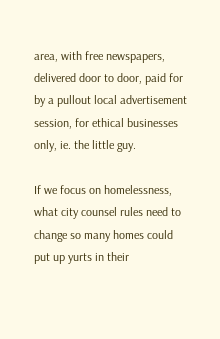area, with free newspapers, delivered door to door, paid for by a pullout local advertisement session, for ethical businesses only, ie. the little guy.

If we focus on homelessness, what city counsel rules need to change so many homes could put up yurts in their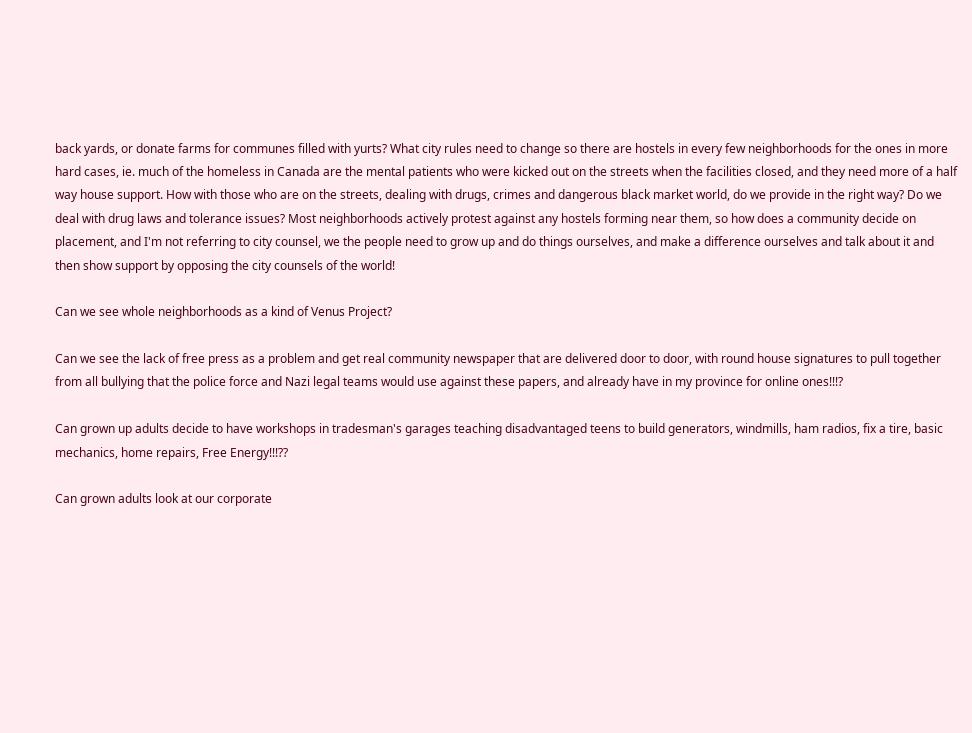back yards, or donate farms for communes filled with yurts? What city rules need to change so there are hostels in every few neighborhoods for the ones in more hard cases, ie. much of the homeless in Canada are the mental patients who were kicked out on the streets when the facilities closed, and they need more of a half way house support. How with those who are on the streets, dealing with drugs, crimes and dangerous black market world, do we provide in the right way? Do we deal with drug laws and tolerance issues? Most neighborhoods actively protest against any hostels forming near them, so how does a community decide on placement, and I'm not referring to city counsel, we the people need to grow up and do things ourselves, and make a difference ourselves and talk about it and then show support by opposing the city counsels of the world!

Can we see whole neighborhoods as a kind of Venus Project?

Can we see the lack of free press as a problem and get real community newspaper that are delivered door to door, with round house signatures to pull together from all bullying that the police force and Nazi legal teams would use against these papers, and already have in my province for online ones!!!?

Can grown up adults decide to have workshops in tradesman's garages teaching disadvantaged teens to build generators, windmills, ham radios, fix a tire, basic mechanics, home repairs, Free Energy!!!??

Can grown adults look at our corporate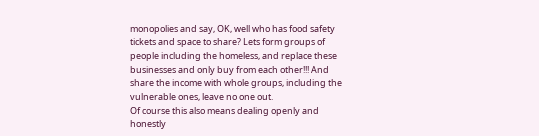monopolies and say, OK, well who has food safety tickets and space to share? Lets form groups of people including the homeless, and replace these businesses and only buy from each other!!! And share the income with whole groups, including the vulnerable ones, leave no one out.
Of course this also means dealing openly and honestly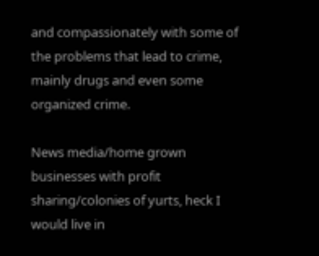and compassionately with some of the problems that lead to crime, mainly drugs and even some organized crime.

News media/home grown businesses with profit sharing/colonies of yurts, heck I would live in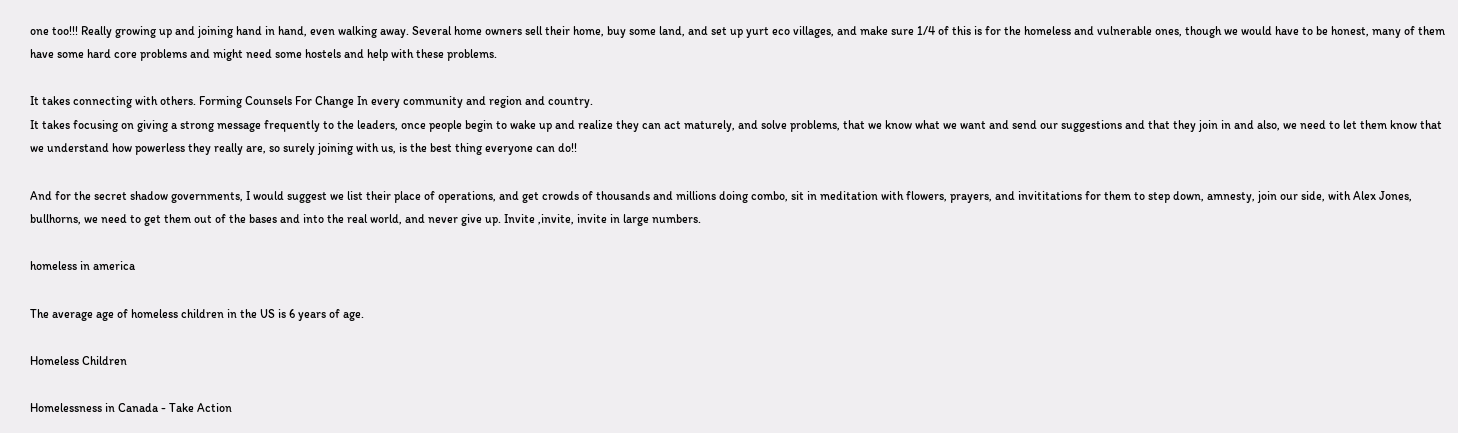one too!!! Really growing up and joining hand in hand, even walking away. Several home owners sell their home, buy some land, and set up yurt eco villages, and make sure 1/4 of this is for the homeless and vulnerable ones, though we would have to be honest, many of them have some hard core problems and might need some hostels and help with these problems.

It takes connecting with others. Forming Counsels For Change In every community and region and country.
It takes focusing on giving a strong message frequently to the leaders, once people begin to wake up and realize they can act maturely, and solve problems, that we know what we want and send our suggestions and that they join in and also, we need to let them know that we understand how powerless they really are, so surely joining with us, is the best thing everyone can do!!

And for the secret shadow governments, I would suggest we list their place of operations, and get crowds of thousands and millions doing combo, sit in meditation with flowers, prayers, and invititations for them to step down, amnesty, join our side, with Alex Jones, bullhorns, we need to get them out of the bases and into the real world, and never give up. Invite ,invite, invite in large numbers.

homeless in america

The average age of homeless children in the US is 6 years of age.

Homeless Children

Homelessness in Canada - Take Action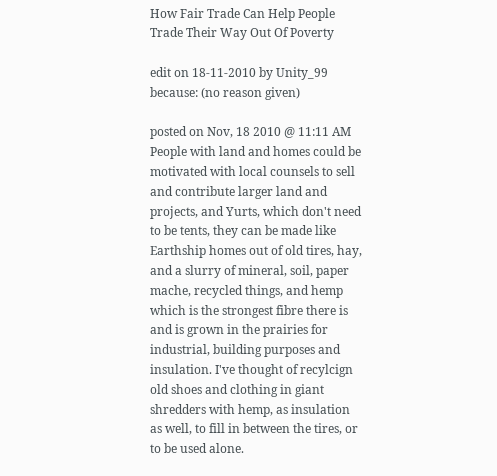How Fair Trade Can Help People Trade Their Way Out Of Poverty

edit on 18-11-2010 by Unity_99 because: (no reason given)

posted on Nov, 18 2010 @ 11:11 AM
People with land and homes could be motivated with local counsels to sell and contribute larger land and projects, and Yurts, which don't need to be tents, they can be made like Earthship homes out of old tires, hay, and a slurry of mineral, soil, paper mache, recycled things, and hemp which is the strongest fibre there is and is grown in the prairies for industrial, building purposes and insulation. I've thought of recylcign old shoes and clothing in giant shredders with hemp, as insulation as well, to fill in between the tires, or to be used alone.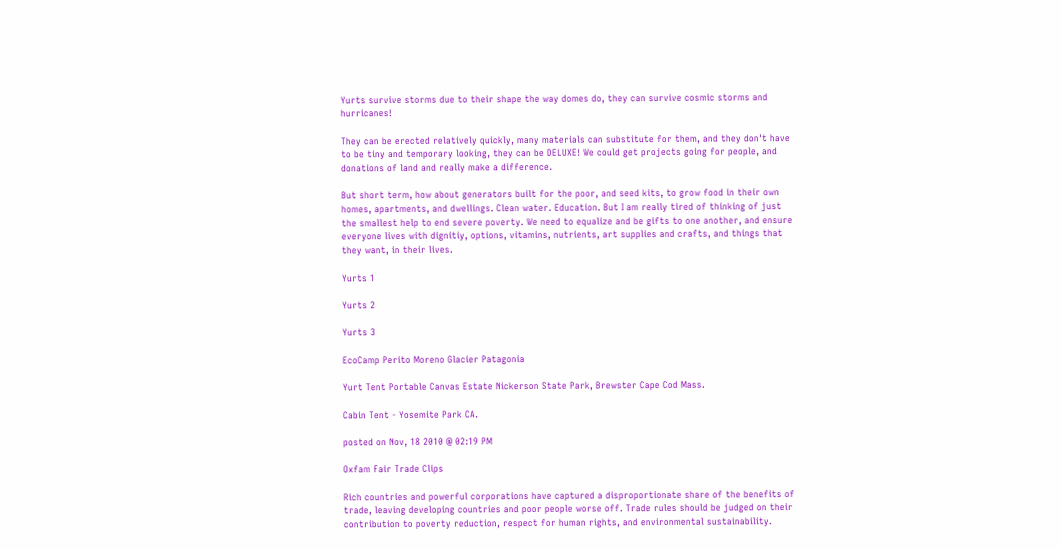Yurts survive storms due to their shape the way domes do, they can survive cosmic storms and hurricanes!

They can be erected relatively quickly, many materials can substitute for them, and they don't have to be tiny and temporary looking, they can be DELUXE! We could get projects going for people, and donations of land and really make a difference.

But short term, how about generators built for the poor, and seed kits, to grow food in their own homes, apartments, and dwellings. Clean water. Education. But I am really tired of thinking of just the smallest help to end severe poverty. We need to equalize and be gifts to one another, and ensure everyone lives with dignitiy, options, vitamins, nutrients, art supplies and crafts, and things that they want, in their lives.

Yurts 1

Yurts 2

Yurts 3

EcoCamp Perito Moreno Glacier Patagonia

Yurt Tent Portable Canvas Estate Nickerson State Park, Brewster Cape Cod Mass.

Cabin Tent - Yosemite Park CA.

posted on Nov, 18 2010 @ 02:19 PM

Oxfam Fair Trade Clips

Rich countries and powerful corporations have captured a disproportionate share of the benefits of trade, leaving developing countries and poor people worse off. Trade rules should be judged on their contribution to poverty reduction, respect for human rights, and environmental sustainability.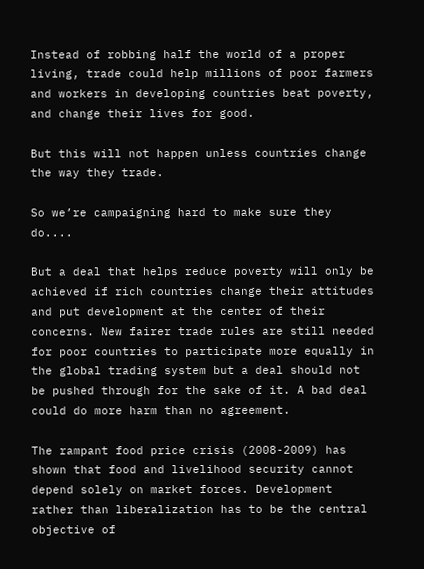Instead of robbing half the world of a proper living, trade could help millions of poor farmers and workers in developing countries beat poverty, and change their lives for good.

But this will not happen unless countries change the way they trade.

So we’re campaigning hard to make sure they do....

But a deal that helps reduce poverty will only be achieved if rich countries change their attitudes and put development at the center of their concerns. New fairer trade rules are still needed for poor countries to participate more equally in the global trading system but a deal should not be pushed through for the sake of it. A bad deal could do more harm than no agreement.

The rampant food price crisis (2008-2009) has shown that food and livelihood security cannot depend solely on market forces. Development rather than liberalization has to be the central objective of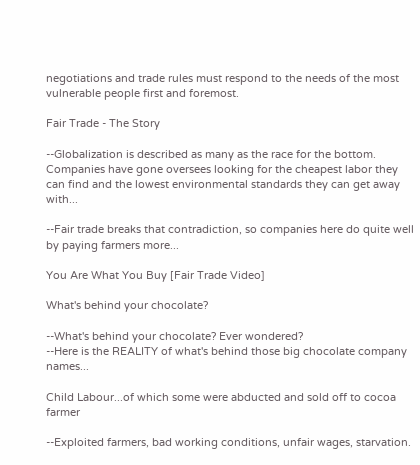negotiations and trade rules must respond to the needs of the most vulnerable people first and foremost.

Fair Trade - The Story

--Globalization is described as many as the race for the bottom. Companies have gone oversees looking for the cheapest labor they can find and the lowest environmental standards they can get away with...

--Fair trade breaks that contradiction, so companies here do quite well by paying farmers more...

You Are What You Buy [Fair Trade Video]

What's behind your chocolate?

--What's behind your chocolate? Ever wondered?
--Here is the REALITY of what's behind those big chocolate company names...

Child Labour...of which some were abducted and sold off to cocoa farmer

--Exploited farmers, bad working conditions, unfair wages, starvation.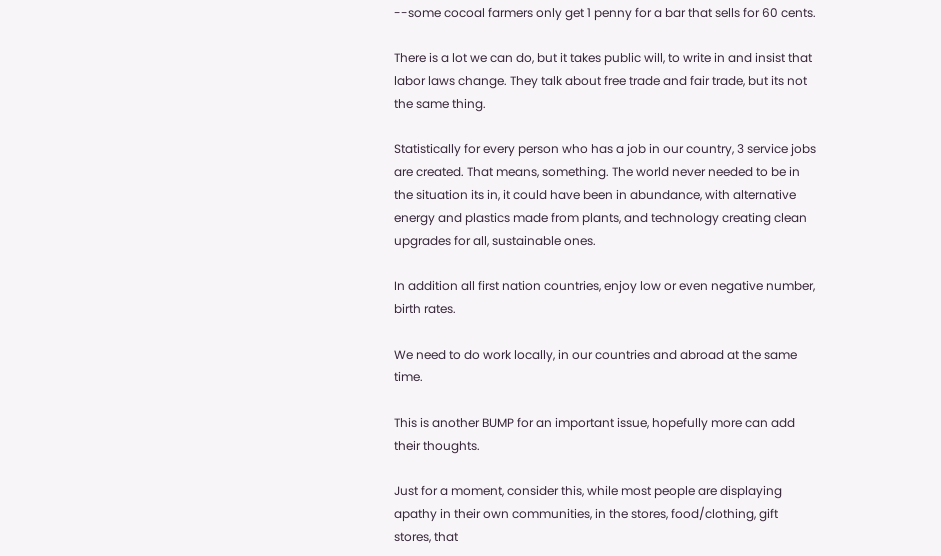--some cocoal farmers only get 1 penny for a bar that sells for 60 cents.

There is a lot we can do, but it takes public will, to write in and insist that labor laws change. They talk about free trade and fair trade, but its not the same thing.

Statistically for every person who has a job in our country, 3 service jobs are created. That means, something. The world never needed to be in the situation its in, it could have been in abundance, with alternative energy and plastics made from plants, and technology creating clean upgrades for all, sustainable ones.

In addition all first nation countries, enjoy low or even negative number, birth rates.

We need to do work locally, in our countries and abroad at the same time.

This is another BUMP for an important issue, hopefully more can add their thoughts.

Just for a moment, consider this, while most people are displaying apathy in their own communities, in the stores, food/clothing, gift stores, that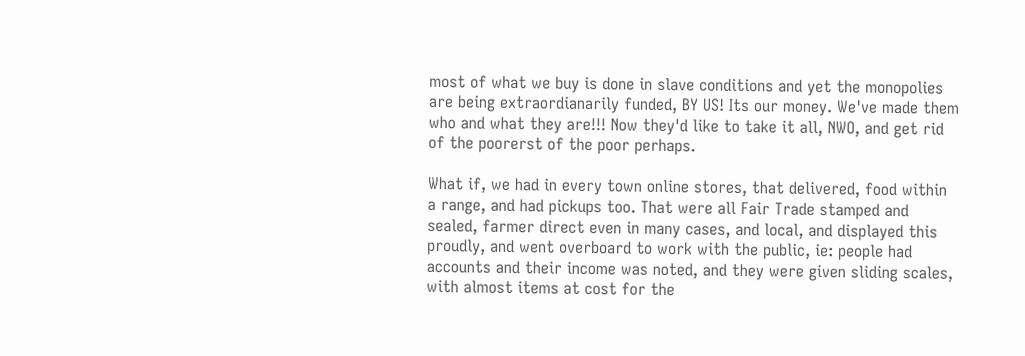most of what we buy is done in slave conditions and yet the monopolies are being extraordianarily funded, BY US! Its our money. We've made them who and what they are!!! Now they'd like to take it all, NWO, and get rid of the poorerst of the poor perhaps.

What if, we had in every town online stores, that delivered, food within a range, and had pickups too. That were all Fair Trade stamped and sealed, farmer direct even in many cases, and local, and displayed this proudly, and went overboard to work with the public, ie: people had accounts and their income was noted, and they were given sliding scales, with almost items at cost for the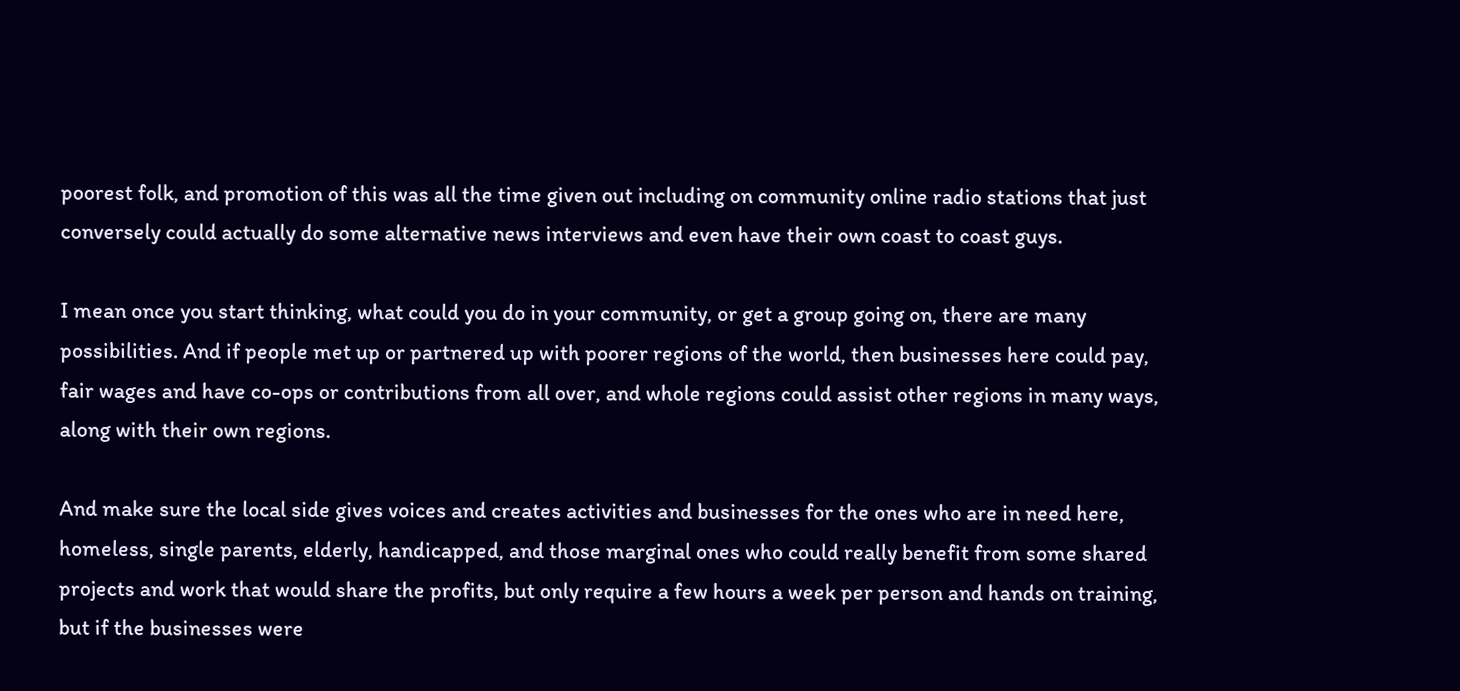poorest folk, and promotion of this was all the time given out including on community online radio stations that just conversely could actually do some alternative news interviews and even have their own coast to coast guys.

I mean once you start thinking, what could you do in your community, or get a group going on, there are many possibilities. And if people met up or partnered up with poorer regions of the world, then businesses here could pay, fair wages and have co-ops or contributions from all over, and whole regions could assist other regions in many ways, along with their own regions.

And make sure the local side gives voices and creates activities and businesses for the ones who are in need here, homeless, single parents, elderly, handicapped, and those marginal ones who could really benefit from some shared projects and work that would share the profits, but only require a few hours a week per person and hands on training, but if the businesses were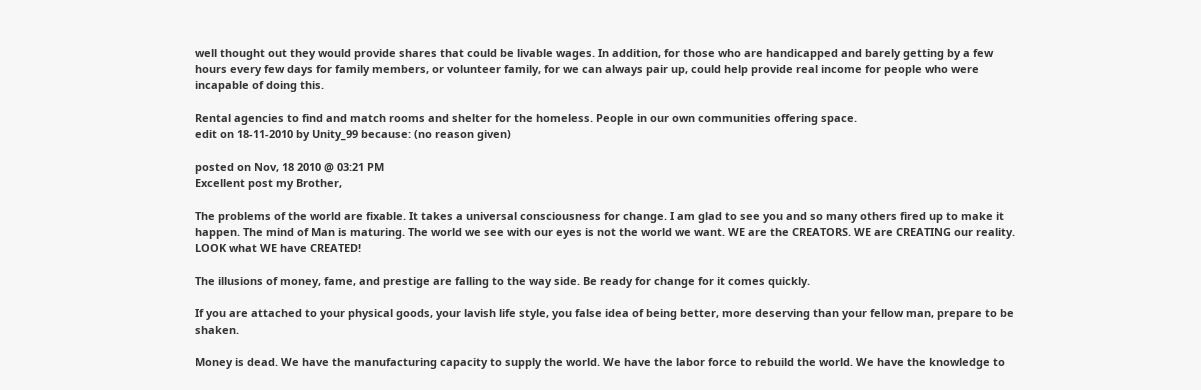well thought out they would provide shares that could be livable wages. In addition, for those who are handicapped and barely getting by a few hours every few days for family members, or volunteer family, for we can always pair up, could help provide real income for people who were incapable of doing this.

Rental agencies to find and match rooms and shelter for the homeless. People in our own communities offering space.
edit on 18-11-2010 by Unity_99 because: (no reason given)

posted on Nov, 18 2010 @ 03:21 PM
Excellent post my Brother,

The problems of the world are fixable. It takes a universal consciousness for change. I am glad to see you and so many others fired up to make it happen. The mind of Man is maturing. The world we see with our eyes is not the world we want. WE are the CREATORS. WE are CREATING our reality. LOOK what WE have CREATED!

The illusions of money, fame, and prestige are falling to the way side. Be ready for change for it comes quickly.

If you are attached to your physical goods, your lavish life style, you false idea of being better, more deserving than your fellow man, prepare to be shaken.

Money is dead. We have the manufacturing capacity to supply the world. We have the labor force to rebuild the world. We have the knowledge to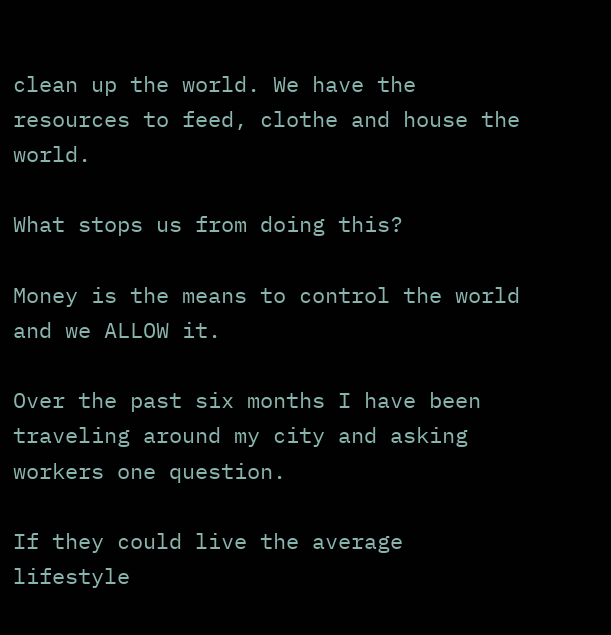clean up the world. We have the resources to feed, clothe and house the world.

What stops us from doing this?

Money is the means to control the world and we ALLOW it.

Over the past six months I have been traveling around my city and asking workers one question.

If they could live the average lifestyle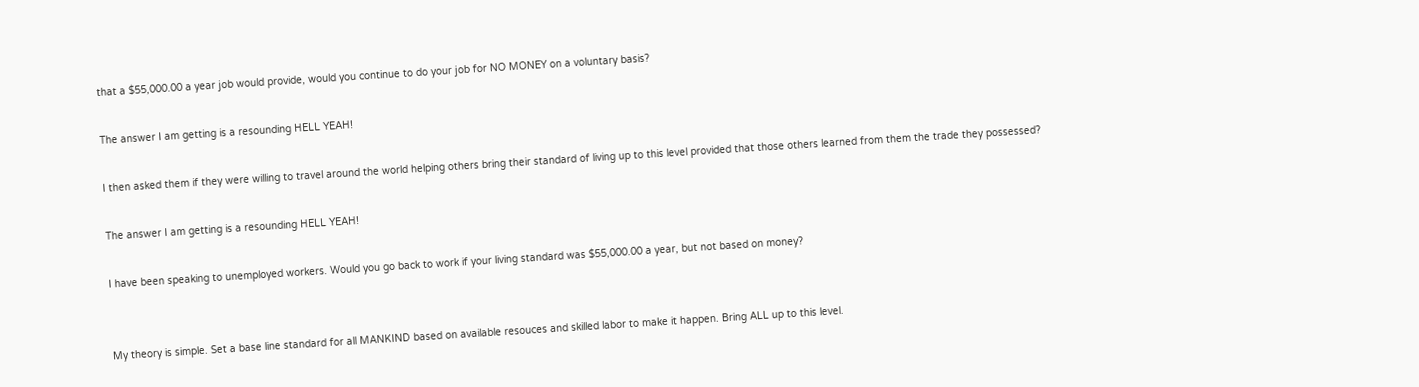that a $55,000.00 a year job would provide, would you continue to do your job for NO MONEY on a voluntary basis?

The answer I am getting is a resounding HELL YEAH!

I then asked them if they were willing to travel around the world helping others bring their standard of living up to this level provided that those others learned from them the trade they possessed?

The answer I am getting is a resounding HELL YEAH!

I have been speaking to unemployed workers. Would you go back to work if your living standard was $55,000.00 a year, but not based on money?


My theory is simple. Set a base line standard for all MANKIND based on available resouces and skilled labor to make it happen. Bring ALL up to this level.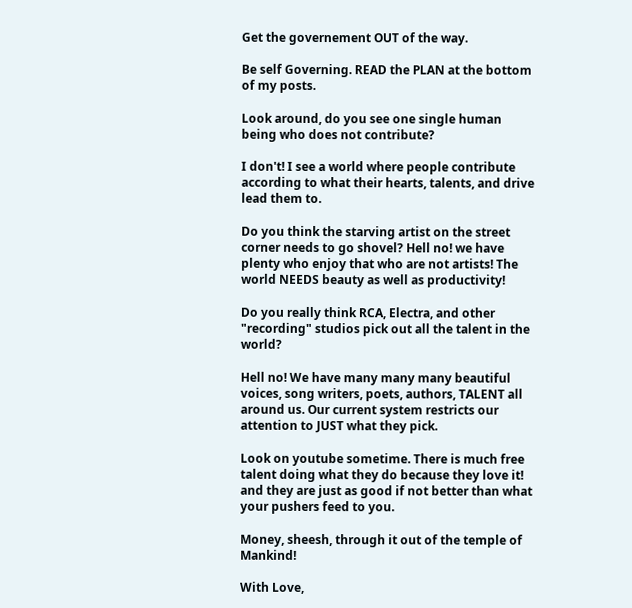Get the governement OUT of the way.

Be self Governing. READ the PLAN at the bottom of my posts.

Look around, do you see one single human being who does not contribute?

I don't! I see a world where people contribute according to what their hearts, talents, and drive lead them to.

Do you think the starving artist on the street corner needs to go shovel? Hell no! we have plenty who enjoy that who are not artists! The world NEEDS beauty as well as productivity!

Do you really think RCA, Electra, and other "recording" studios pick out all the talent in the world?

Hell no! We have many many many beautiful voices, song writers, poets, authors, TALENT all around us. Our current system restricts our attention to JUST what they pick.

Look on youtube sometime. There is much free talent doing what they do because they love it! and they are just as good if not better than what your pushers feed to you.

Money, sheesh, through it out of the temple of Mankind!

With Love,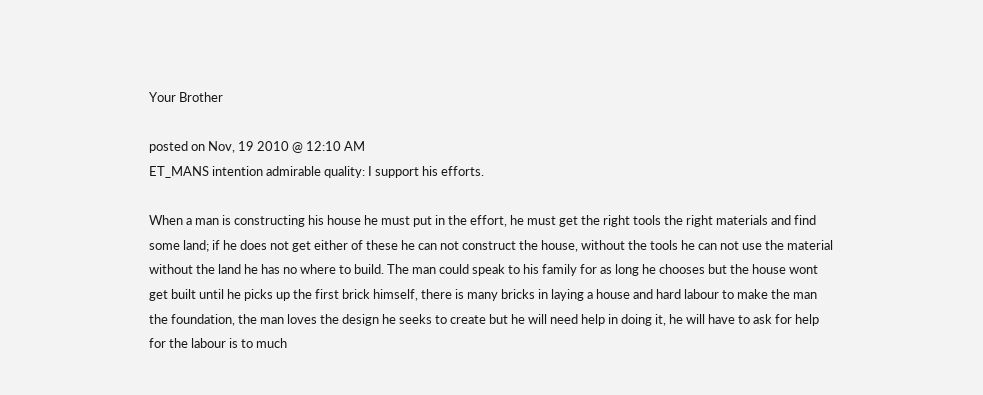Your Brother

posted on Nov, 19 2010 @ 12:10 AM
ET_MANS intention admirable quality: I support his efforts.

When a man is constructing his house he must put in the effort, he must get the right tools the right materials and find some land; if he does not get either of these he can not construct the house, without the tools he can not use the material without the land he has no where to build. The man could speak to his family for as long he chooses but the house wont get built until he picks up the first brick himself, there is many bricks in laying a house and hard labour to make the man the foundation, the man loves the design he seeks to create but he will need help in doing it, he will have to ask for help for the labour is to much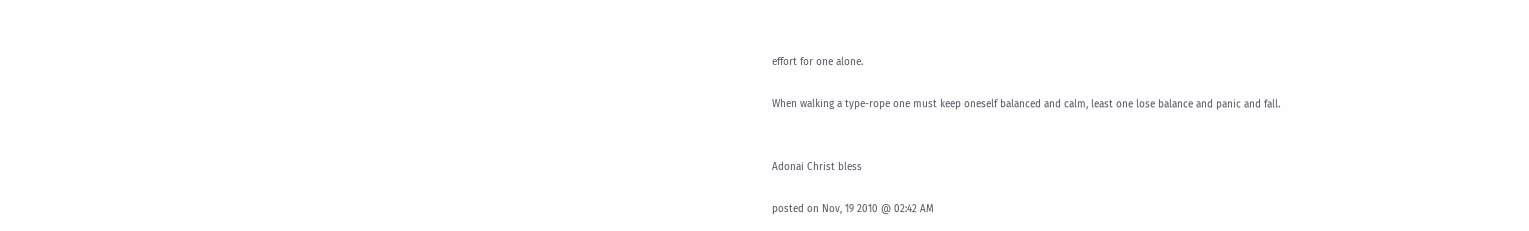effort for one alone.

When walking a type-rope one must keep oneself balanced and calm, least one lose balance and panic and fall.


Adonai Christ bless

posted on Nov, 19 2010 @ 02:42 AM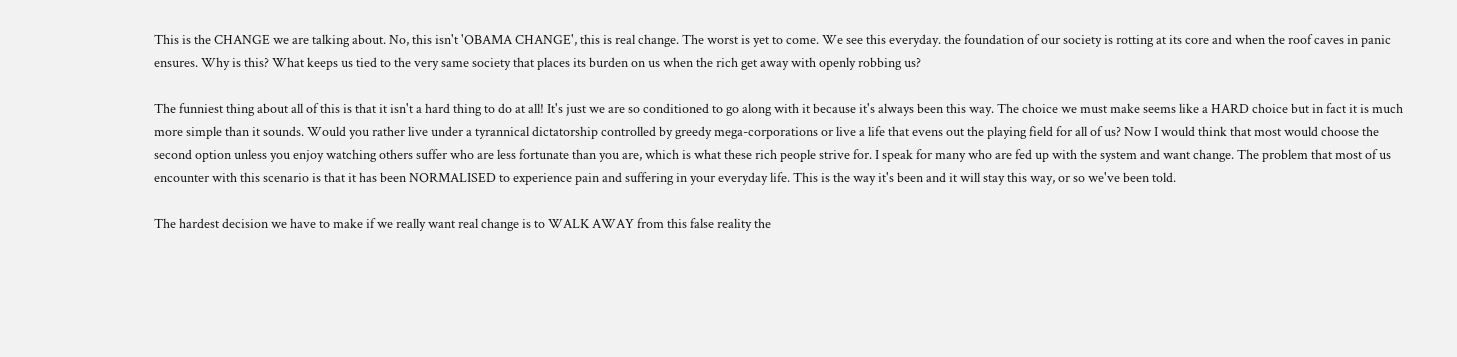This is the CHANGE we are talking about. No, this isn't 'OBAMA CHANGE', this is real change. The worst is yet to come. We see this everyday. the foundation of our society is rotting at its core and when the roof caves in panic ensures. Why is this? What keeps us tied to the very same society that places its burden on us when the rich get away with openly robbing us?

The funniest thing about all of this is that it isn't a hard thing to do at all! It's just we are so conditioned to go along with it because it's always been this way. The choice we must make seems like a HARD choice but in fact it is much more simple than it sounds. Would you rather live under a tyrannical dictatorship controlled by greedy mega-corporations or live a life that evens out the playing field for all of us? Now I would think that most would choose the second option unless you enjoy watching others suffer who are less fortunate than you are, which is what these rich people strive for. I speak for many who are fed up with the system and want change. The problem that most of us encounter with this scenario is that it has been NORMALISED to experience pain and suffering in your everyday life. This is the way it's been and it will stay this way, or so we've been told.

The hardest decision we have to make if we really want real change is to WALK AWAY from this false reality the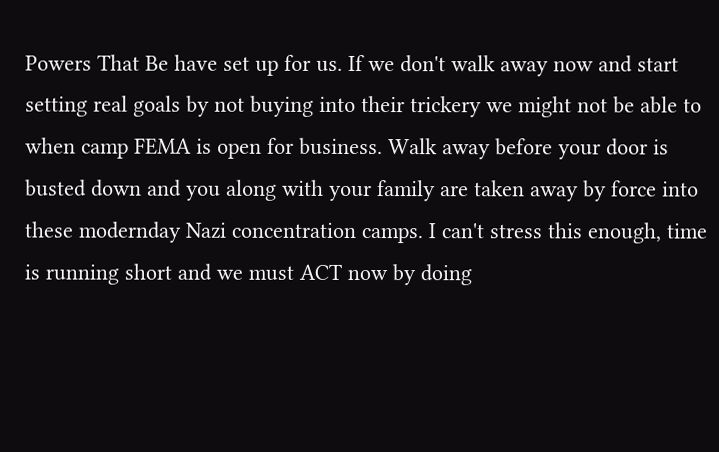Powers That Be have set up for us. If we don't walk away now and start setting real goals by not buying into their trickery we might not be able to when camp FEMA is open for business. Walk away before your door is busted down and you along with your family are taken away by force into these modernday Nazi concentration camps. I can't stress this enough, time is running short and we must ACT now by doing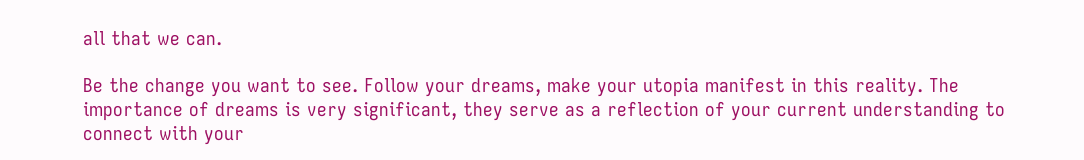all that we can.

Be the change you want to see. Follow your dreams, make your utopia manifest in this reality. The importance of dreams is very significant, they serve as a reflection of your current understanding to connect with your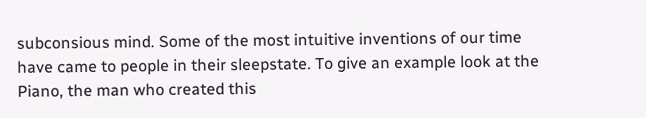subconsious mind. Some of the most intuitive inventions of our time have came to people in their sleepstate. To give an example look at the Piano, the man who created this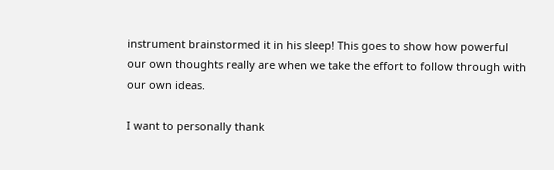instrument brainstormed it in his sleep! This goes to show how powerful our own thoughts really are when we take the effort to follow through with our own ideas.

I want to personally thank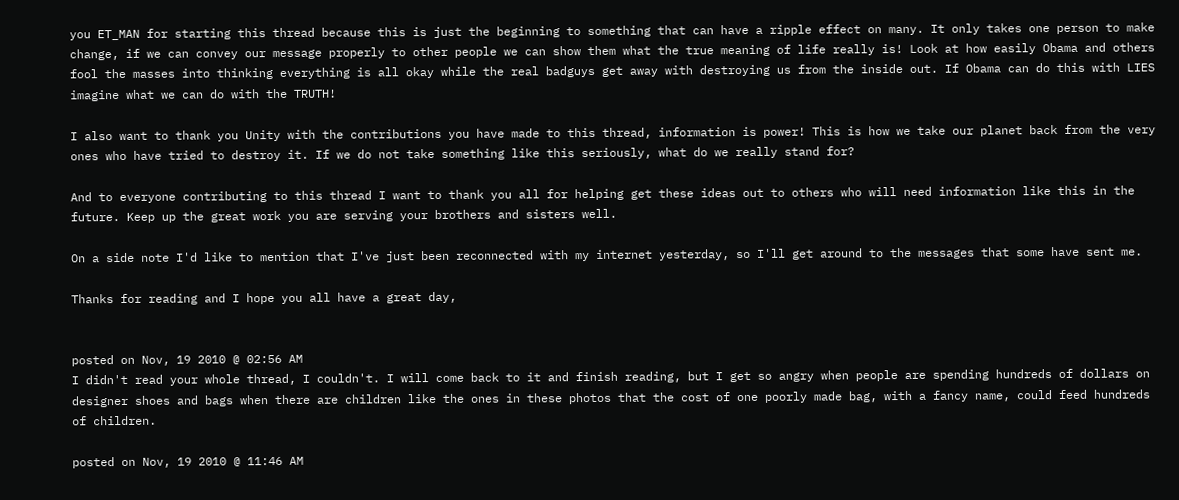you ET_MAN for starting this thread because this is just the beginning to something that can have a ripple effect on many. It only takes one person to make change, if we can convey our message properly to other people we can show them what the true meaning of life really is! Look at how easily Obama and others fool the masses into thinking everything is all okay while the real badguys get away with destroying us from the inside out. If Obama can do this with LIES imagine what we can do with the TRUTH!

I also want to thank you Unity with the contributions you have made to this thread, information is power! This is how we take our planet back from the very ones who have tried to destroy it. If we do not take something like this seriously, what do we really stand for?

And to everyone contributing to this thread I want to thank you all for helping get these ideas out to others who will need information like this in the future. Keep up the great work you are serving your brothers and sisters well.

On a side note I'd like to mention that I've just been reconnected with my internet yesterday, so I'll get around to the messages that some have sent me.

Thanks for reading and I hope you all have a great day,


posted on Nov, 19 2010 @ 02:56 AM
I didn't read your whole thread, I couldn't. I will come back to it and finish reading, but I get so angry when people are spending hundreds of dollars on designer shoes and bags when there are children like the ones in these photos that the cost of one poorly made bag, with a fancy name, could feed hundreds of children.

posted on Nov, 19 2010 @ 11:46 AM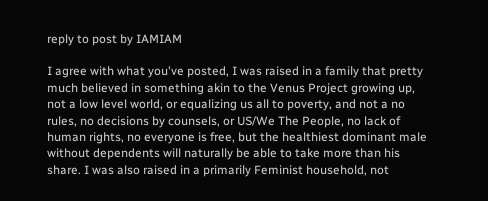reply to post by IAMIAM

I agree with what you've posted, I was raised in a family that pretty much believed in something akin to the Venus Project growing up, not a low level world, or equalizing us all to poverty, and not a no rules, no decisions by counsels, or US/We The People, no lack of human rights, no everyone is free, but the healthiest dominant male without dependents will naturally be able to take more than his share. I was also raised in a primarily Feminist household, not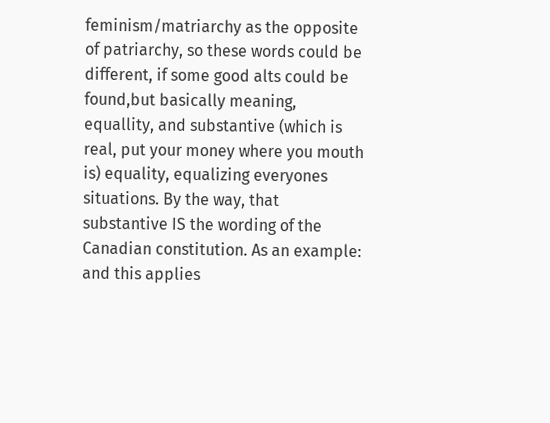feminism/matriarchy as the opposite of patriarchy, so these words could be different, if some good alts could be found,but basically meaning, equallity, and substantive (which is real, put your money where you mouth is) equality, equalizing everyones situations. By the way, that substantive IS the wording of the Canadian constitution. As an example: and this applies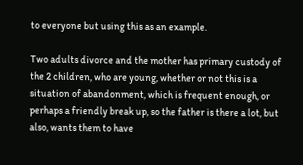to everyone but using this as an example.

Two adults divorce and the mother has primary custody of the 2 children, who are young, whether or not this is a situation of abandonment, which is frequent enough, or perhaps a friendly break up, so the father is there a lot, but also, wants them to have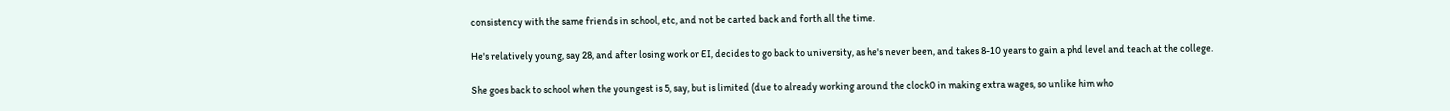consistency with the same friends in school, etc, and not be carted back and forth all the time.

He's relatively young, say 28, and after losing work or EI, decides to go back to university, as he's never been, and takes 8-10 years to gain a phd level and teach at the college.

She goes back to school when the youngest is 5, say, but is limited (due to already working around the clock0 in making extra wages, so unlike him who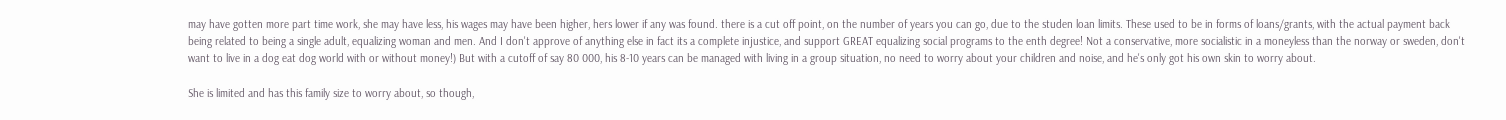may have gotten more part time work, she may have less, his wages may have been higher, hers lower if any was found. there is a cut off point, on the number of years you can go, due to the studen loan limits. These used to be in forms of loans/grants, with the actual payment back being related to being a single adult, equalizing woman and men. And I don't approve of anything else in fact its a complete injustice, and support GREAT equalizing social programs to the enth degree! Not a conservative, more socialistic in a moneyless than the norway or sweden, don't want to live in a dog eat dog world with or without money!) But with a cutoff of say 80 000, his 8-10 years can be managed with living in a group situation, no need to worry about your children and noise, and he's only got his own skin to worry about.

She is limited and has this family size to worry about, so though,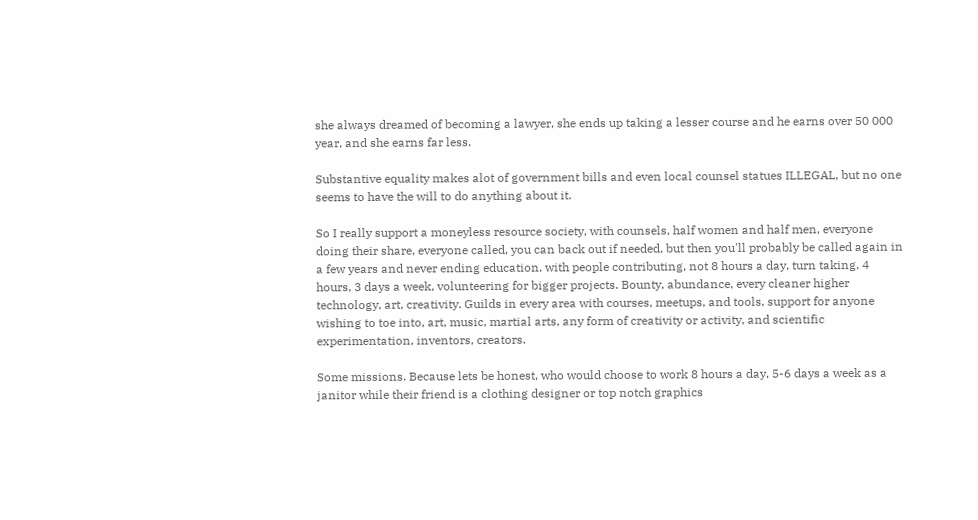she always dreamed of becoming a lawyer, she ends up taking a lesser course and he earns over 50 000 year, and she earns far less.

Substantive equality makes alot of government bills and even local counsel statues ILLEGAL, but no one seems to have the will to do anything about it.

So I really support a moneyless resource society, with counsels, half women and half men, everyone doing their share, everyone called, you can back out if needed, but then you'll probably be called again in a few years and never ending education. with people contributing, not 8 hours a day, turn taking, 4 hours, 3 days a week, volunteering for bigger projects. Bounty, abundance, every cleaner higher technology, art, creativity. Guilds in every area with courses, meetups, and tools, support for anyone wishing to toe into, art, music, martial arts, any form of creativity or activity, and scientific experimentation, inventors, creators.

Some missions. Because lets be honest, who would choose to work 8 hours a day, 5-6 days a week as a janitor while their friend is a clothing designer or top notch graphics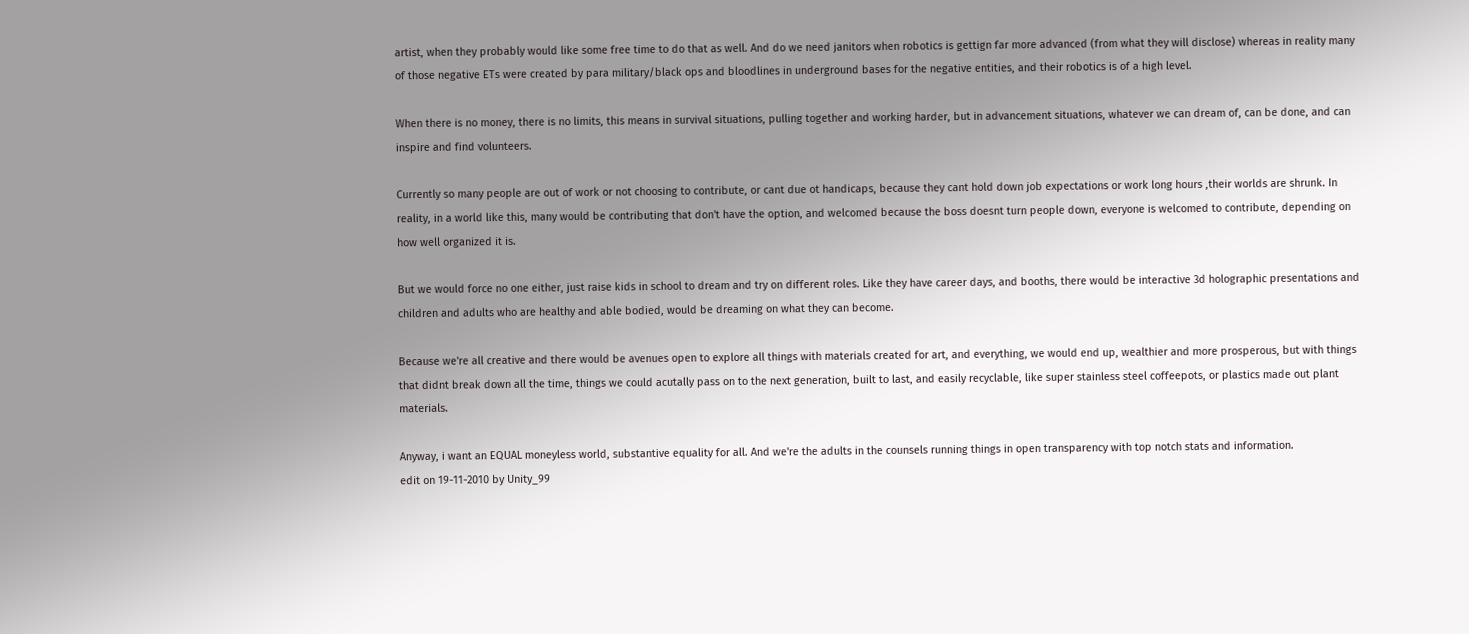artist, when they probably would like some free time to do that as well. And do we need janitors when robotics is gettign far more advanced (from what they will disclose) whereas in reality many of those negative ETs were created by para military/black ops and bloodlines in underground bases for the negative entities, and their robotics is of a high level.

When there is no money, there is no limits, this means in survival situations, pulling together and working harder, but in advancement situations, whatever we can dream of, can be done, and can inspire and find volunteers.

Currently so many people are out of work or not choosing to contribute, or cant due ot handicaps, because they cant hold down job expectations or work long hours ,their worlds are shrunk. In reality, in a world like this, many would be contributing that don't have the option, and welcomed because the boss doesnt turn people down, everyone is welcomed to contribute, depending on how well organized it is.

But we would force no one either, just raise kids in school to dream and try on different roles. Like they have career days, and booths, there would be interactive 3d holographic presentations and children and adults who are healthy and able bodied, would be dreaming on what they can become.

Because we're all creative and there would be avenues open to explore all things with materials created for art, and everything, we would end up, wealthier and more prosperous, but with things that didnt break down all the time, things we could acutally pass on to the next generation, built to last, and easily recyclable, like super stainless steel coffeepots, or plastics made out plant materials.

Anyway, i want an EQUAL moneyless world, substantive equality for all. And we're the adults in the counsels running things in open transparency with top notch stats and information.
edit on 19-11-2010 by Unity_99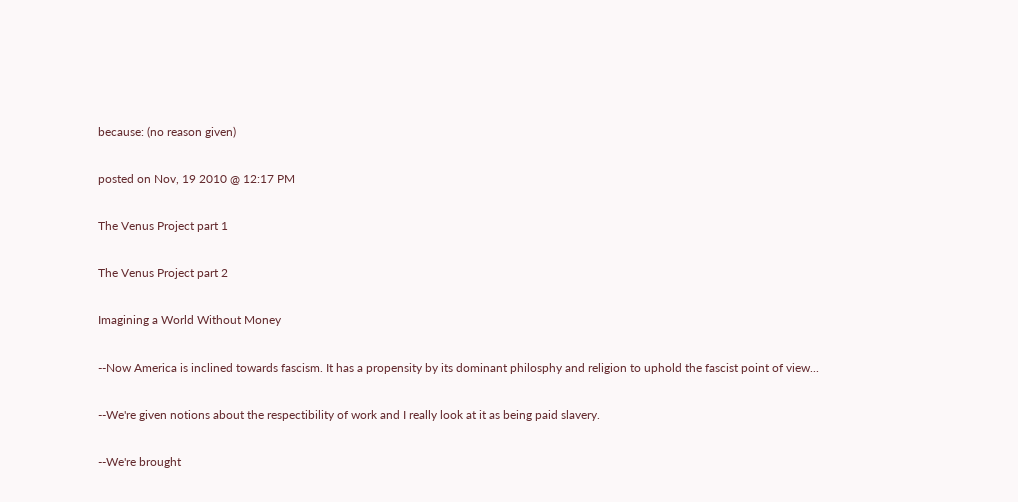because: (no reason given)

posted on Nov, 19 2010 @ 12:17 PM

The Venus Project part 1

The Venus Project part 2

Imagining a World Without Money

--Now America is inclined towards fascism. It has a propensity by its dominant philosphy and religion to uphold the fascist point of view...

--We're given notions about the respectibility of work and I really look at it as being paid slavery.

--We're brought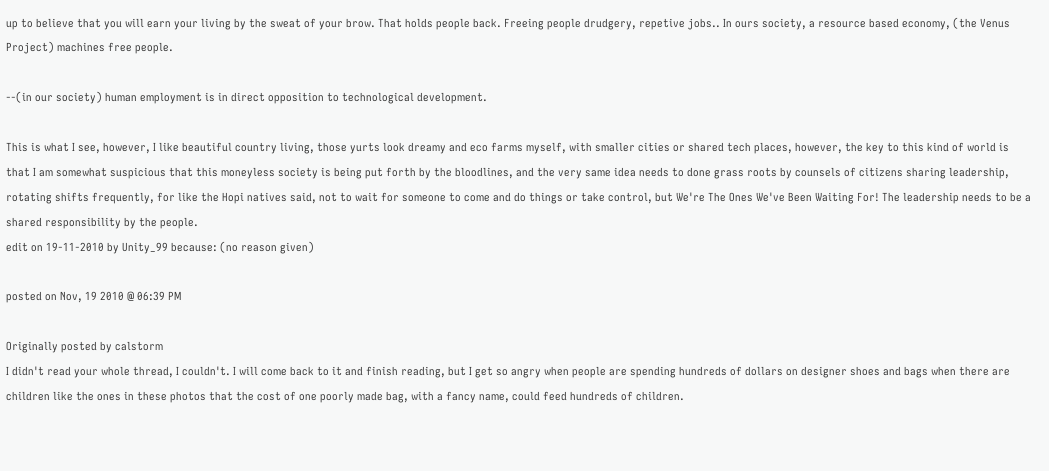up to believe that you will earn your living by the sweat of your brow. That holds people back. Freeing people drudgery, repetive jobs.. In ours society, a resource based economy, (the Venus Project) machines free people.

--(in our society) human employment is in direct opposition to technological development.

This is what I see, however, I like beautiful country living, those yurts look dreamy and eco farms myself, with smaller cities or shared tech places, however, the key to this kind of world is that I am somewhat suspicious that this moneyless society is being put forth by the bloodlines, and the very same idea needs to done grass roots by counsels of citizens sharing leadership, rotating shifts frequently, for like the Hopi natives said, not to wait for someone to come and do things or take control, but We're The Ones We've Been Waiting For! The leadership needs to be a shared responsibility by the people.
edit on 19-11-2010 by Unity_99 because: (no reason given)

posted on Nov, 19 2010 @ 06:39 PM

Originally posted by calstorm
I didn't read your whole thread, I couldn't. I will come back to it and finish reading, but I get so angry when people are spending hundreds of dollars on designer shoes and bags when there are children like the ones in these photos that the cost of one poorly made bag, with a fancy name, could feed hundreds of children.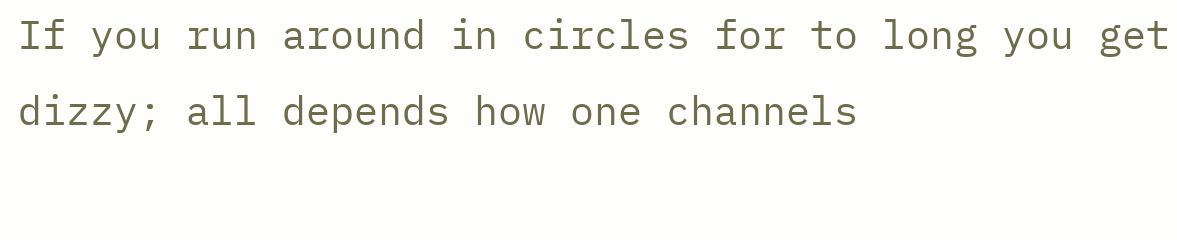If you run around in circles for to long you get dizzy; all depends how one channels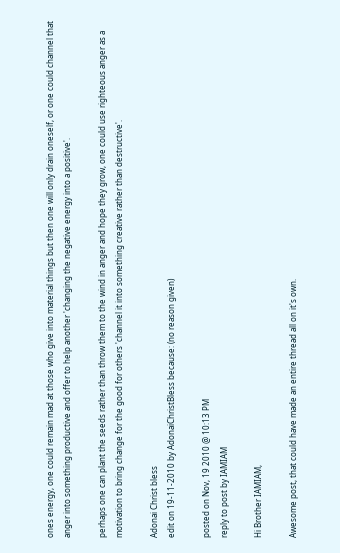ones energy, one could remain mad at those who give into material things but then one will only drain oneself, or one could channel that anger into something productive and offer to help another 'changing the negative energy into a positive'.

perhaps one can plant the seeds rather than throw them to the wind in anger and hope they grow, one could use righteous anger as a motivation to bring change for the good for others 'channel it into something creative rather than destructive'.

Adonai Christ bless
edit on 19-11-2010 by AdonaiChristBless because: (no reason given)

posted on Nov, 19 2010 @ 10:13 PM
reply to post by IAMIAM

Hi Brother IAMIAM,

Awesome post, that could have made an entire thread all on it's own.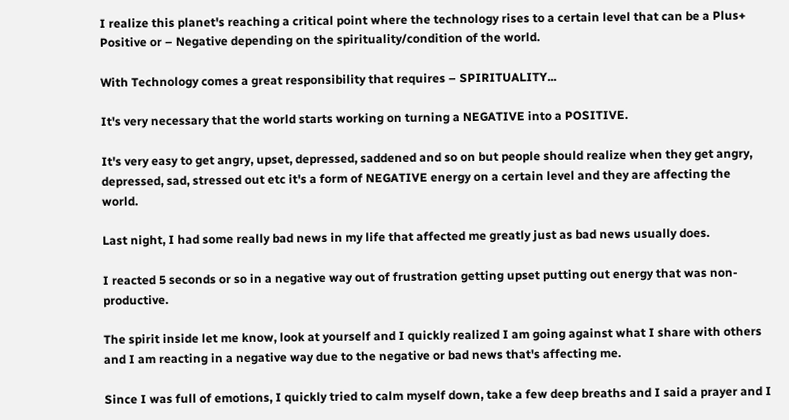I realize this planet's reaching a critical point where the technology rises to a certain level that can be a Plus+ Positive or – Negative depending on the spirituality/condition of the world.

With Technology comes a great responsibility that requires – SPIRITUALITY...

It's very necessary that the world starts working on turning a NEGATIVE into a POSITIVE.

It's very easy to get angry, upset, depressed, saddened and so on but people should realize when they get angry, depressed, sad, stressed out etc it's a form of NEGATIVE energy on a certain level and they are affecting the world.

Last night, I had some really bad news in my life that affected me greatly just as bad news usually does.

I reacted 5 seconds or so in a negative way out of frustration getting upset putting out energy that was non-productive.

The spirit inside let me know, look at yourself and I quickly realized I am going against what I share with others and I am reacting in a negative way due to the negative or bad news that's affecting me.

Since I was full of emotions, I quickly tried to calm myself down, take a few deep breaths and I said a prayer and I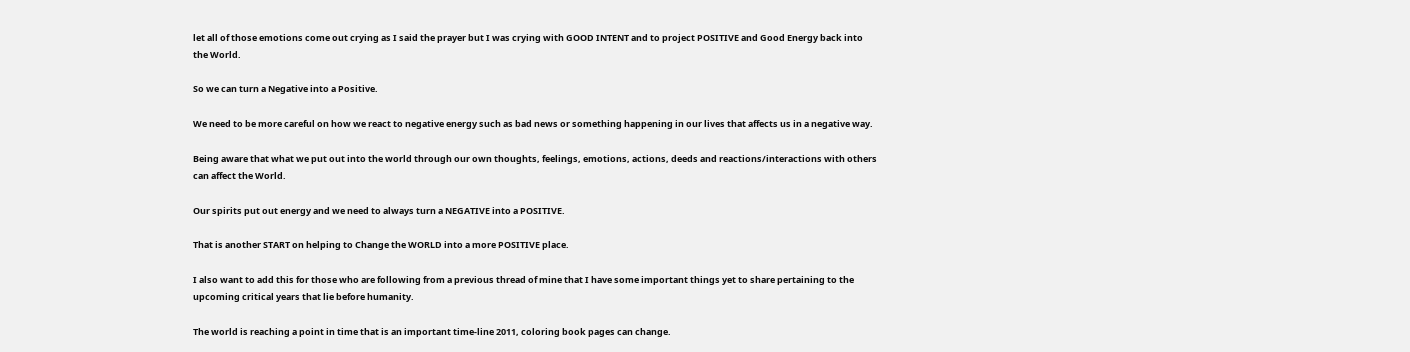let all of those emotions come out crying as I said the prayer but I was crying with GOOD INTENT and to project POSITIVE and Good Energy back into the World.

So we can turn a Negative into a Positive.

We need to be more careful on how we react to negative energy such as bad news or something happening in our lives that affects us in a negative way.

Being aware that what we put out into the world through our own thoughts, feelings, emotions, actions, deeds and reactions/interactions with others can affect the World.

Our spirits put out energy and we need to always turn a NEGATIVE into a POSITIVE.

That is another START on helping to Change the WORLD into a more POSITIVE place.

I also want to add this for those who are following from a previous thread of mine that I have some important things yet to share pertaining to the upcoming critical years that lie before humanity.

The world is reaching a point in time that is an important time-line 2011, coloring book pages can change.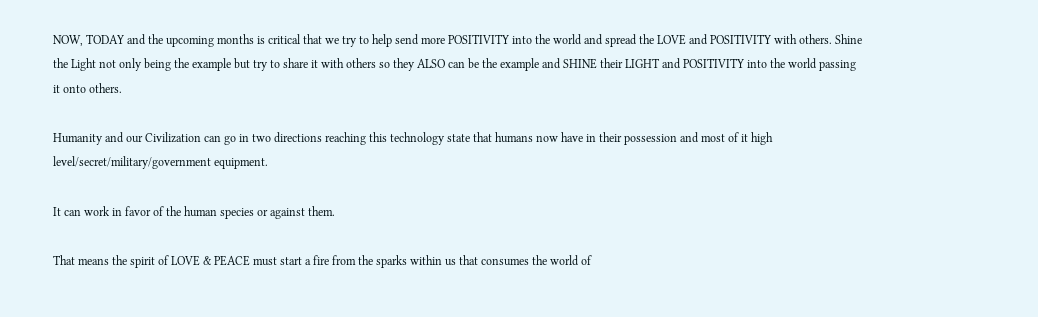NOW, TODAY and the upcoming months is critical that we try to help send more POSITIVITY into the world and spread the LOVE and POSITIVITY with others. Shine the Light not only being the example but try to share it with others so they ALSO can be the example and SHINE their LIGHT and POSITIVITY into the world passing it onto others.

Humanity and our Civilization can go in two directions reaching this technology state that humans now have in their possession and most of it high level/secret/military/government equipment.

It can work in favor of the human species or against them.

That means the spirit of LOVE & PEACE must start a fire from the sparks within us that consumes the world of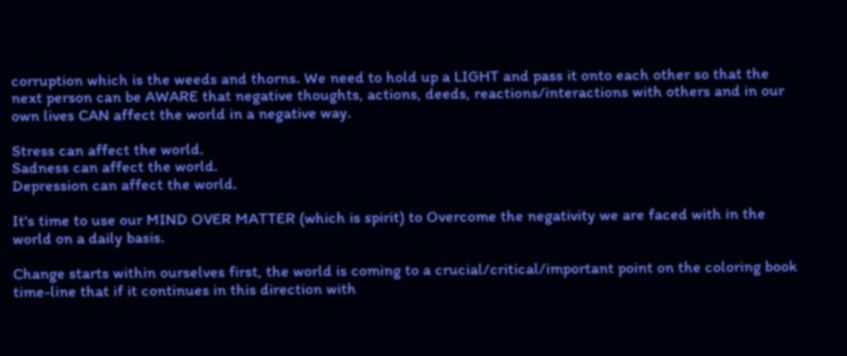corruption which is the weeds and thorns. We need to hold up a LIGHT and pass it onto each other so that the next person can be AWARE that negative thoughts, actions, deeds, reactions/interactions with others and in our own lives CAN affect the world in a negative way.

Stress can affect the world.
Sadness can affect the world.
Depression can affect the world.

It's time to use our MIND OVER MATTER (which is spirit) to Overcome the negativity we are faced with in the world on a daily basis.

Change starts within ourselves first, the world is coming to a crucial/critical/important point on the coloring book time-line that if it continues in this direction with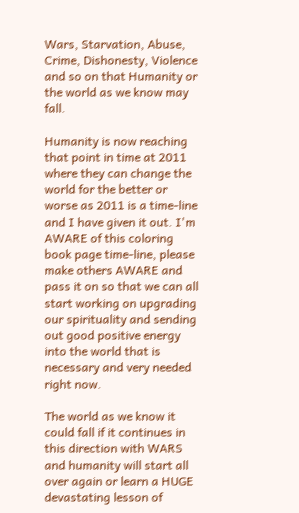Wars, Starvation, Abuse, Crime, Dishonesty, Violence and so on that Humanity or the world as we know may fall.

Humanity is now reaching that point in time at 2011 where they can change the world for the better or worse as 2011 is a time-line and I have given it out. I'm AWARE of this coloring book page time-line, please make others AWARE and pass it on so that we can all start working on upgrading our spirituality and sending out good positive energy into the world that is necessary and very needed right now.

The world as we know it could fall if it continues in this direction with WARS and humanity will start all over again or learn a HUGE devastating lesson of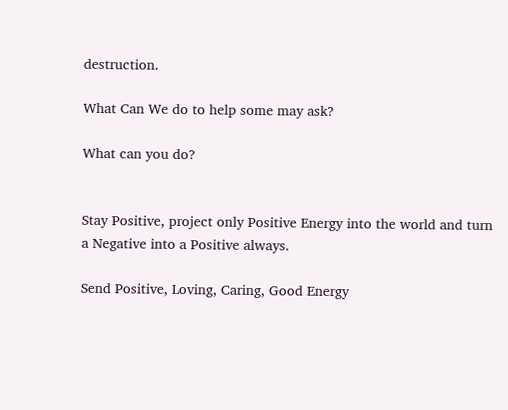destruction.

What Can We do to help some may ask?

What can you do?


Stay Positive, project only Positive Energy into the world and turn a Negative into a Positive always.

Send Positive, Loving, Caring, Good Energy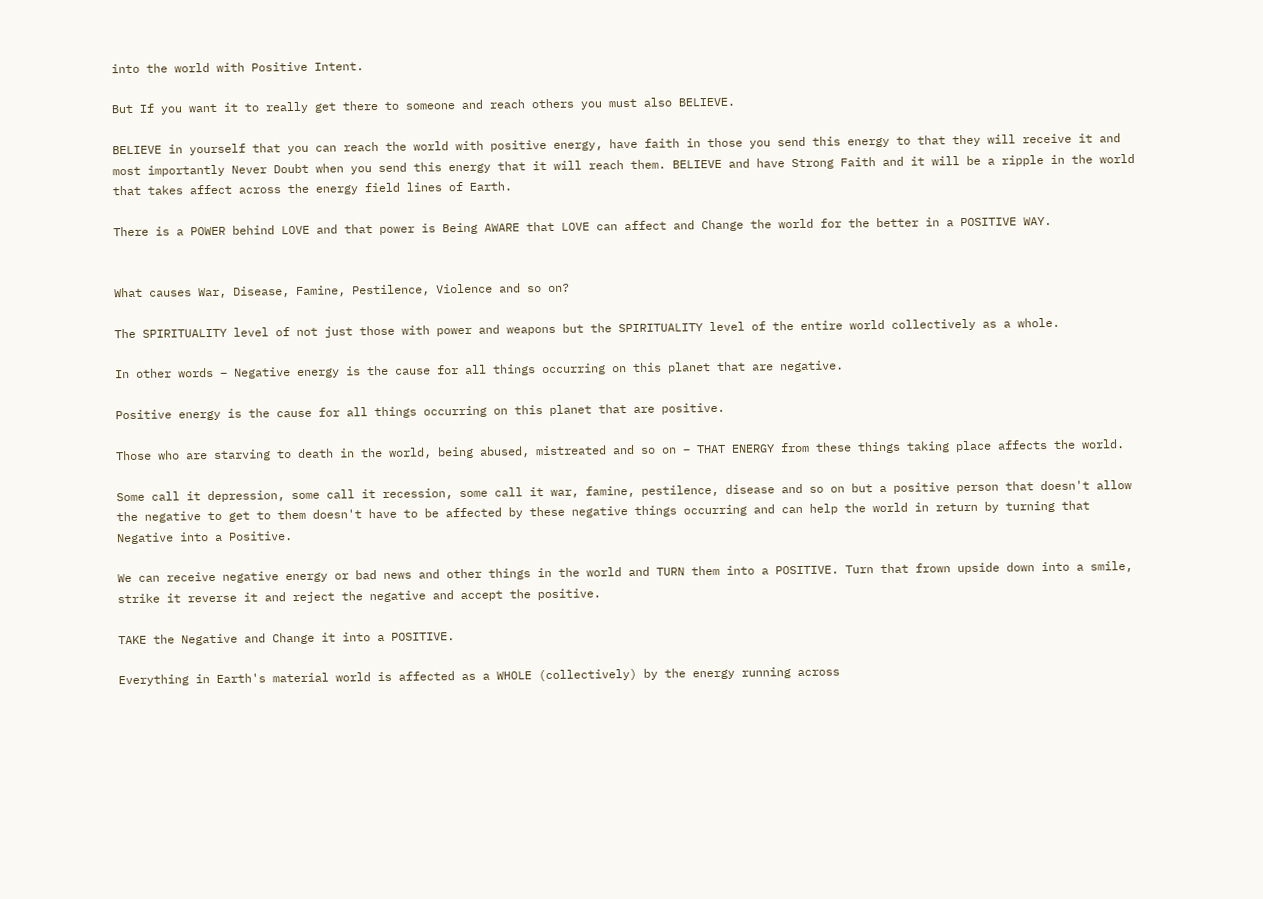into the world with Positive Intent.

But If you want it to really get there to someone and reach others you must also BELIEVE.

BELIEVE in yourself that you can reach the world with positive energy, have faith in those you send this energy to that they will receive it and most importantly Never Doubt when you send this energy that it will reach them. BELIEVE and have Strong Faith and it will be a ripple in the world that takes affect across the energy field lines of Earth.

There is a POWER behind LOVE and that power is Being AWARE that LOVE can affect and Change the world for the better in a POSITIVE WAY.


What causes War, Disease, Famine, Pestilence, Violence and so on?

The SPIRITUALITY level of not just those with power and weapons but the SPIRITUALITY level of the entire world collectively as a whole.

In other words – Negative energy is the cause for all things occurring on this planet that are negative.

Positive energy is the cause for all things occurring on this planet that are positive.

Those who are starving to death in the world, being abused, mistreated and so on – THAT ENERGY from these things taking place affects the world.

Some call it depression, some call it recession, some call it war, famine, pestilence, disease and so on but a positive person that doesn't allow the negative to get to them doesn't have to be affected by these negative things occurring and can help the world in return by turning that Negative into a Positive.

We can receive negative energy or bad news and other things in the world and TURN them into a POSITIVE. Turn that frown upside down into a smile, strike it reverse it and reject the negative and accept the positive.

TAKE the Negative and Change it into a POSITIVE.

Everything in Earth's material world is affected as a WHOLE (collectively) by the energy running across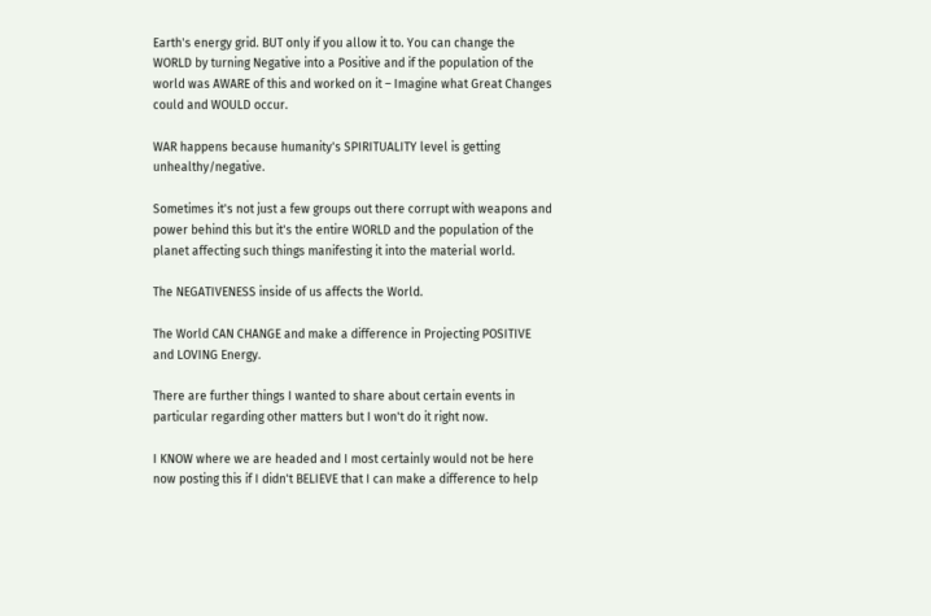Earth's energy grid. BUT only if you allow it to. You can change the WORLD by turning Negative into a Positive and if the population of the world was AWARE of this and worked on it – Imagine what Great Changes could and WOULD occur.

WAR happens because humanity's SPIRITUALITY level is getting unhealthy/negative.

Sometimes it's not just a few groups out there corrupt with weapons and power behind this but it's the entire WORLD and the population of the planet affecting such things manifesting it into the material world.

The NEGATIVENESS inside of us affects the World.

The World CAN CHANGE and make a difference in Projecting POSITIVE and LOVING Energy.

There are further things I wanted to share about certain events in particular regarding other matters but I won't do it right now.

I KNOW where we are headed and I most certainly would not be here now posting this if I didn't BELIEVE that I can make a difference to help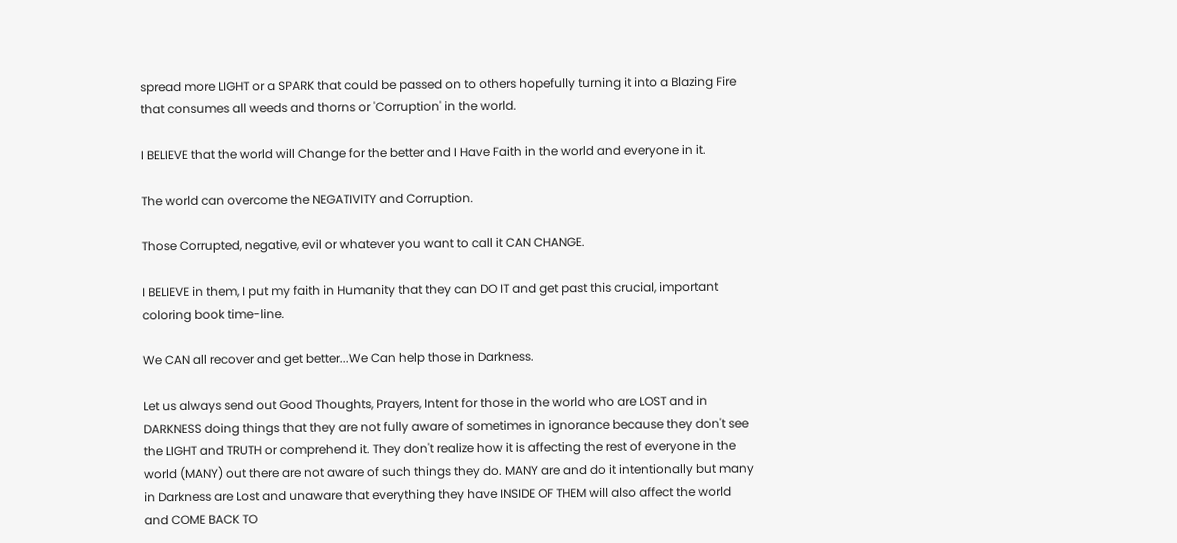spread more LIGHT or a SPARK that could be passed on to others hopefully turning it into a Blazing Fire that consumes all weeds and thorns or 'Corruption' in the world.

I BELIEVE that the world will Change for the better and I Have Faith in the world and everyone in it.

The world can overcome the NEGATIVITY and Corruption.

Those Corrupted, negative, evil or whatever you want to call it CAN CHANGE.

I BELIEVE in them, I put my faith in Humanity that they can DO IT and get past this crucial, important coloring book time-line.

We CAN all recover and get better...We Can help those in Darkness.

Let us always send out Good Thoughts, Prayers, Intent for those in the world who are LOST and in DARKNESS doing things that they are not fully aware of sometimes in ignorance because they don't see the LIGHT and TRUTH or comprehend it. They don't realize how it is affecting the rest of everyone in the world (MANY) out there are not aware of such things they do. MANY are and do it intentionally but many in Darkness are Lost and unaware that everything they have INSIDE OF THEM will also affect the world and COME BACK TO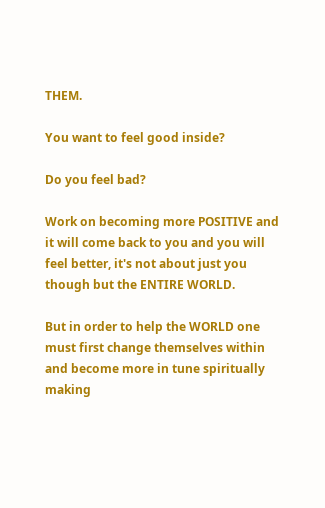THEM.

You want to feel good inside?

Do you feel bad?

Work on becoming more POSITIVE and it will come back to you and you will feel better, it's not about just you though but the ENTIRE WORLD.

But in order to help the WORLD one must first change themselves within and become more in tune spiritually making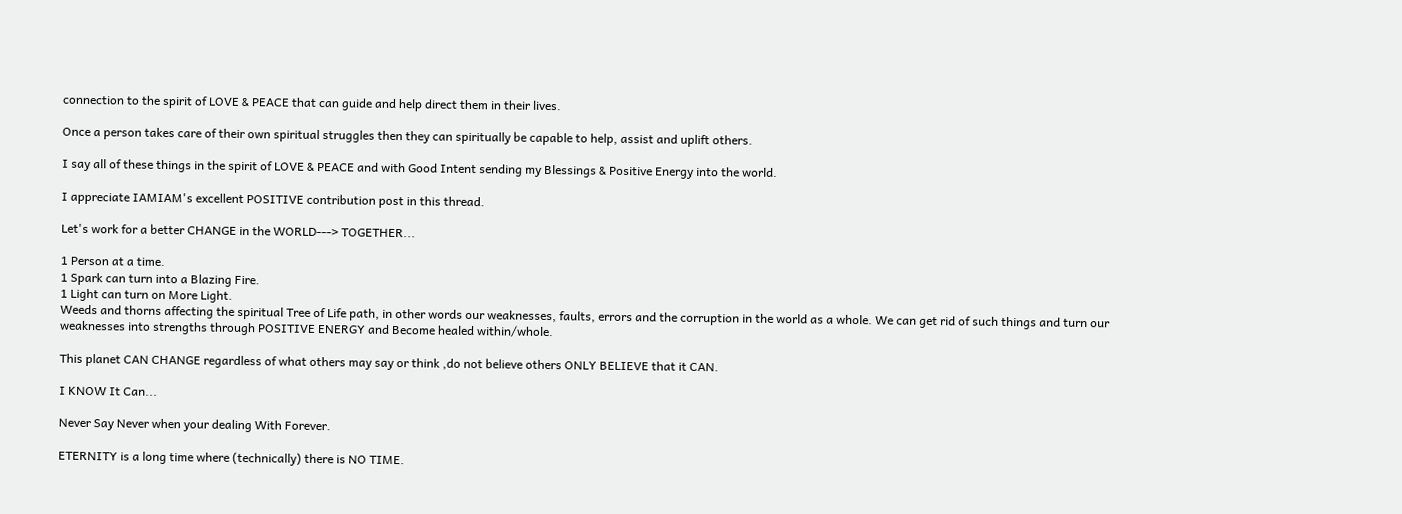connection to the spirit of LOVE & PEACE that can guide and help direct them in their lives.

Once a person takes care of their own spiritual struggles then they can spiritually be capable to help, assist and uplift others.

I say all of these things in the spirit of LOVE & PEACE and with Good Intent sending my Blessings & Positive Energy into the world.

I appreciate IAMIAM's excellent POSITIVE contribution post in this thread.

Let's work for a better CHANGE in the WORLD---> TOGETHER...

1 Person at a time.
1 Spark can turn into a Blazing Fire.
1 Light can turn on More Light.
Weeds and thorns affecting the spiritual Tree of Life path, in other words our weaknesses, faults, errors and the corruption in the world as a whole. We can get rid of such things and turn our weaknesses into strengths through POSITIVE ENERGY and Become healed within/whole.

This planet CAN CHANGE regardless of what others may say or think ,do not believe others ONLY BELIEVE that it CAN.

I KNOW It Can...

Never Say Never when your dealing With Forever.

ETERNITY is a long time where (technically) there is NO TIME.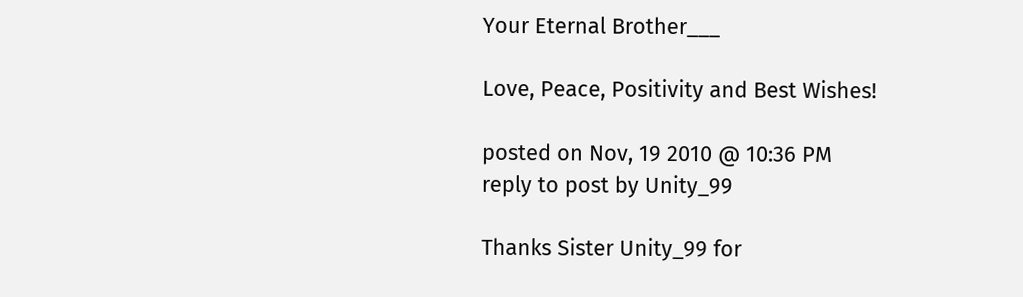Your Eternal Brother___

Love, Peace, Positivity and Best Wishes!

posted on Nov, 19 2010 @ 10:36 PM
reply to post by Unity_99

Thanks Sister Unity_99 for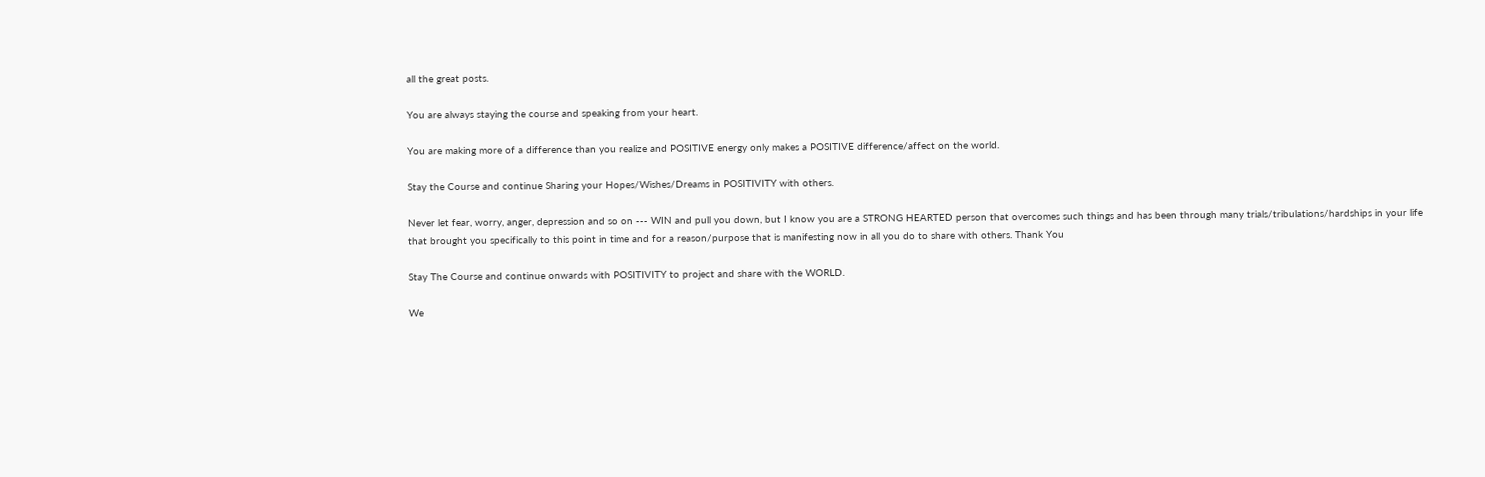all the great posts.

You are always staying the course and speaking from your heart.

You are making more of a difference than you realize and POSITIVE energy only makes a POSITIVE difference/affect on the world.

Stay the Course and continue Sharing your Hopes/Wishes/Dreams in POSITIVITY with others.

Never let fear, worry, anger, depression and so on --- WIN and pull you down, but I know you are a STRONG HEARTED person that overcomes such things and has been through many trials/tribulations/hardships in your life that brought you specifically to this point in time and for a reason/purpose that is manifesting now in all you do to share with others. Thank You

Stay The Course and continue onwards with POSITIVITY to project and share with the WORLD.

We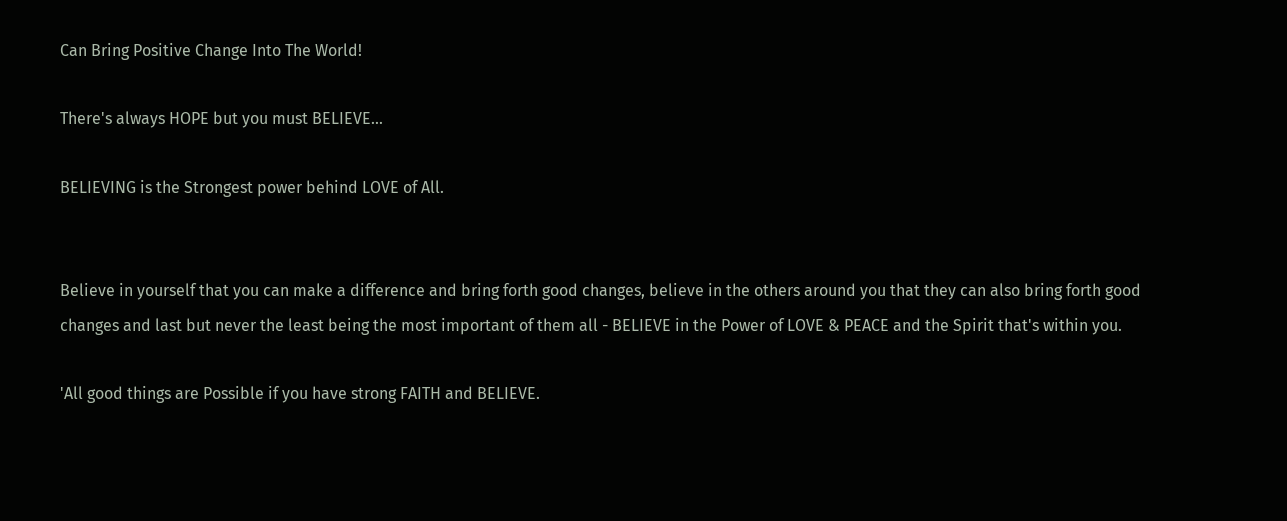Can Bring Positive Change Into The World!

There's always HOPE but you must BELIEVE...

BELIEVING is the Strongest power behind LOVE of All.


Believe in yourself that you can make a difference and bring forth good changes, believe in the others around you that they can also bring forth good changes and last but never the least being the most important of them all - BELIEVE in the Power of LOVE & PEACE and the Spirit that's within you.

'All good things are Possible if you have strong FAITH and BELIEVE.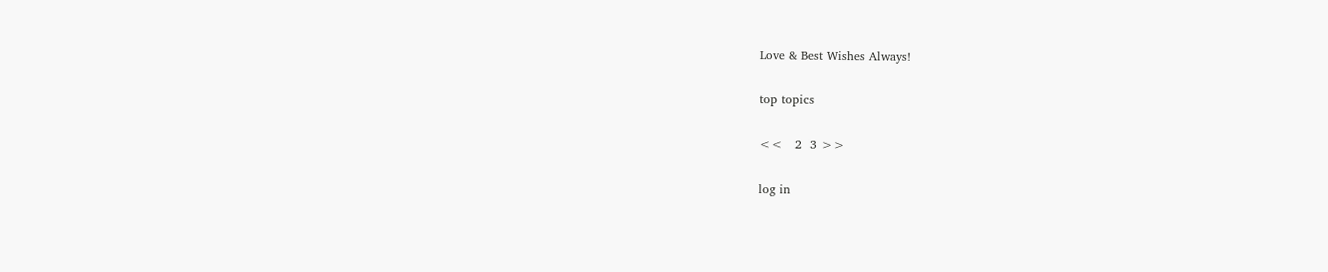Love & Best Wishes Always!

top topics

<<   2  3 >>

log in